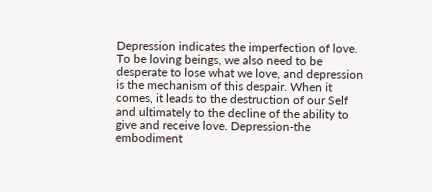Depression indicates the imperfection of love. To be loving beings, we also need to be desperate to lose what we love, and depression is the mechanism of this despair. When it comes, it leads to the destruction of our Self and ultimately to the decline of the ability to give and receive love. Depression-the embodiment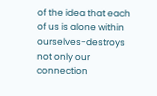of the idea that each of us is alone within ourselves-destroys not only our connection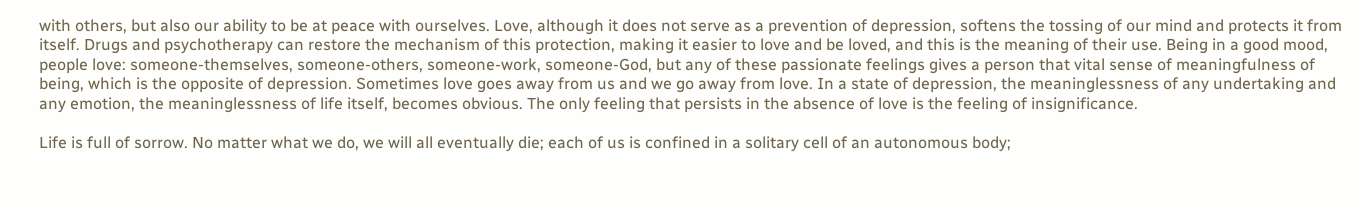with others, but also our ability to be at peace with ourselves. Love, although it does not serve as a prevention of depression, softens the tossing of our mind and protects it from itself. Drugs and psychotherapy can restore the mechanism of this protection, making it easier to love and be loved, and this is the meaning of their use. Being in a good mood, people love: someone-themselves, someone-others, someone-work, someone-God, but any of these passionate feelings gives a person that vital sense of meaningfulness of being, which is the opposite of depression. Sometimes love goes away from us and we go away from love. In a state of depression, the meaninglessness of any undertaking and any emotion, the meaninglessness of life itself, becomes obvious. The only feeling that persists in the absence of love is the feeling of insignificance.

Life is full of sorrow. No matter what we do, we will all eventually die; each of us is confined in a solitary cell of an autonomous body;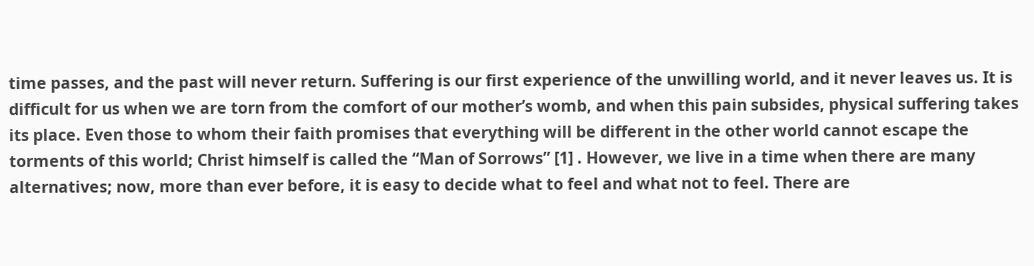time passes, and the past will never return. Suffering is our first experience of the unwilling world, and it never leaves us. It is difficult for us when we are torn from the comfort of our mother’s womb, and when this pain subsides, physical suffering takes its place. Even those to whom their faith promises that everything will be different in the other world cannot escape the torments of this world; Christ himself is called the “Man of Sorrows” [1] . However, we live in a time when there are many alternatives; now, more than ever before, it is easy to decide what to feel and what not to feel. There are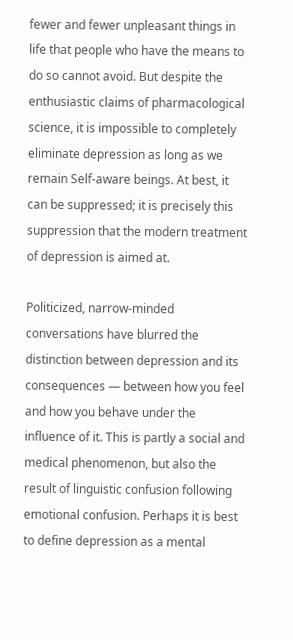fewer and fewer unpleasant things in life that people who have the means to do so cannot avoid. But despite the enthusiastic claims of pharmacological science, it is impossible to completely eliminate depression as long as we remain Self-aware beings. At best, it can be suppressed; it is precisely this suppression that the modern treatment of depression is aimed at.

Politicized, narrow-minded conversations have blurred the distinction between depression and its consequences — between how you feel and how you behave under the influence of it. This is partly a social and medical phenomenon, but also the result of linguistic confusion following emotional confusion. Perhaps it is best to define depression as a mental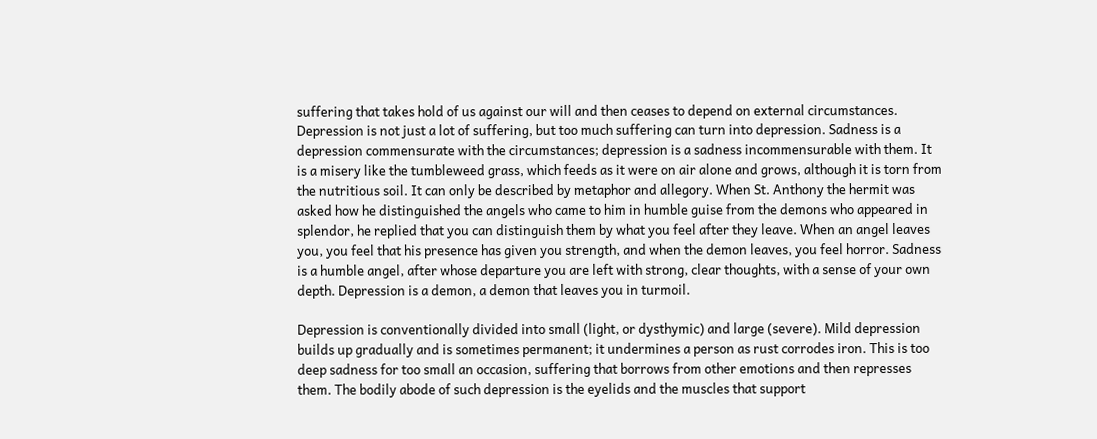suffering that takes hold of us against our will and then ceases to depend on external circumstances. Depression is not just a lot of suffering, but too much suffering can turn into depression. Sadness is a depression commensurate with the circumstances; depression is a sadness incommensurable with them. It is a misery like the tumbleweed grass, which feeds as it were on air alone and grows, although it is torn from the nutritious soil. It can only be described by metaphor and allegory. When St. Anthony the hermit was asked how he distinguished the angels who came to him in humble guise from the demons who appeared in splendor, he replied that you can distinguish them by what you feel after they leave. When an angel leaves you, you feel that his presence has given you strength, and when the demon leaves, you feel horror. Sadness is a humble angel, after whose departure you are left with strong, clear thoughts, with a sense of your own depth. Depression is a demon, a demon that leaves you in turmoil.

Depression is conventionally divided into small (light, or dysthymic) and large (severe). Mild depression builds up gradually and is sometimes permanent; it undermines a person as rust corrodes iron. This is too deep sadness for too small an occasion, suffering that borrows from other emotions and then represses them. The bodily abode of such depression is the eyelids and the muscles that support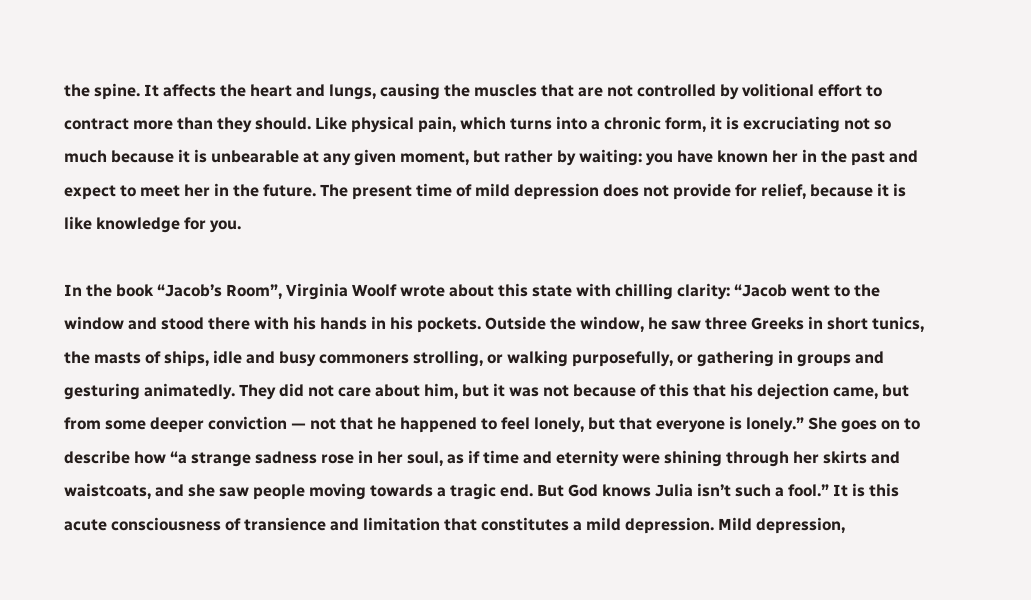the spine. It affects the heart and lungs, causing the muscles that are not controlled by volitional effort to contract more than they should. Like physical pain, which turns into a chronic form, it is excruciating not so much because it is unbearable at any given moment, but rather by waiting: you have known her in the past and expect to meet her in the future. The present time of mild depression does not provide for relief, because it is like knowledge for you.

In the book “Jacob’s Room”, Virginia Woolf wrote about this state with chilling clarity: “Jacob went to the window and stood there with his hands in his pockets. Outside the window, he saw three Greeks in short tunics, the masts of ships, idle and busy commoners strolling, or walking purposefully, or gathering in groups and gesturing animatedly. They did not care about him, but it was not because of this that his dejection came, but from some deeper conviction — not that he happened to feel lonely, but that everyone is lonely.” She goes on to describe how “a strange sadness rose in her soul, as if time and eternity were shining through her skirts and waistcoats, and she saw people moving towards a tragic end. But God knows Julia isn’t such a fool.” It is this acute consciousness of transience and limitation that constitutes a mild depression. Mild depression,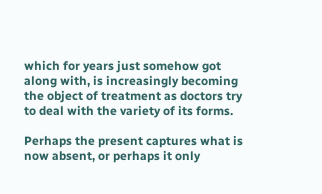which for years just somehow got along with, is increasingly becoming the object of treatment as doctors try to deal with the variety of its forms.

Perhaps the present captures what is now absent, or perhaps it only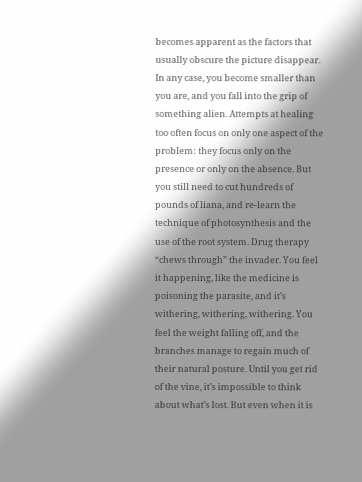becomes apparent as the factors that usually obscure the picture disappear. In any case, you become smaller than you are, and you fall into the grip of something alien. Attempts at healing too often focus on only one aspect of the problem: they focus only on the presence or only on the absence. But you still need to cut hundreds of pounds of liana, and re-learn the technique of photosynthesis and the use of the root system. Drug therapy “chews through” the invader. You feel it happening, like the medicine is poisoning the parasite, and it’s withering, withering, withering. You feel the weight falling off, and the branches manage to regain much of their natural posture. Until you get rid of the vine, it’s impossible to think about what’s lost. But even when it is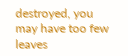destroyed, you may have too few leaves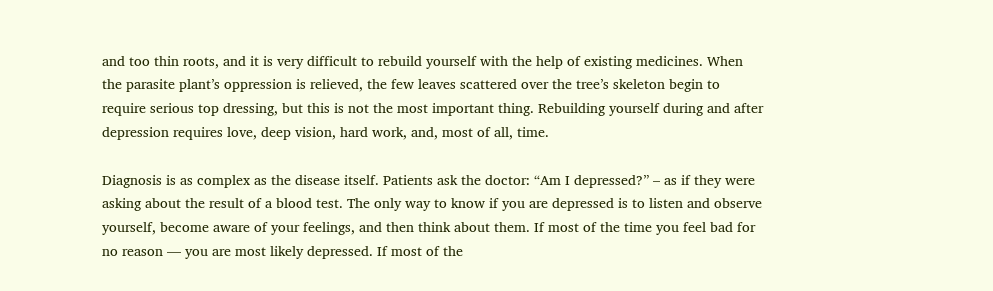and too thin roots, and it is very difficult to rebuild yourself with the help of existing medicines. When the parasite plant’s oppression is relieved, the few leaves scattered over the tree’s skeleton begin to require serious top dressing, but this is not the most important thing. Rebuilding yourself during and after depression requires love, deep vision, hard work, and, most of all, time.

Diagnosis is as complex as the disease itself. Patients ask the doctor: “Am I depressed?” – as if they were asking about the result of a blood test. The only way to know if you are depressed is to listen and observe yourself, become aware of your feelings, and then think about them. If most of the time you feel bad for no reason — you are most likely depressed. If most of the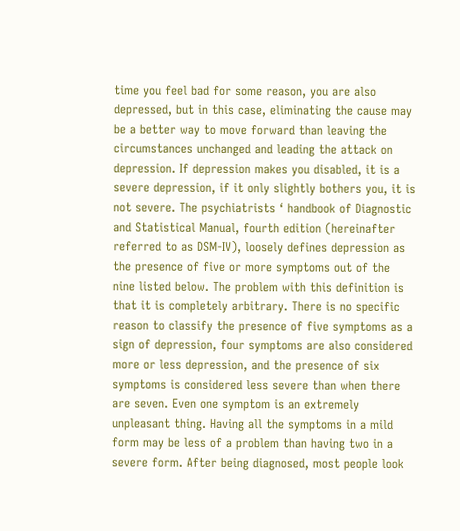time you feel bad for some reason, you are also depressed, but in this case, eliminating the cause may be a better way to move forward than leaving the circumstances unchanged and leading the attack on depression. If depression makes you disabled, it is a severe depression, if it only slightly bothers you, it is not severe. The psychiatrists ‘ handbook of Diagnostic and Statistical Manual, fourth edition (hereinafter referred to as DSM-IV), loosely defines depression as the presence of five or more symptoms out of the nine listed below. The problem with this definition is that it is completely arbitrary. There is no specific reason to classify the presence of five symptoms as a sign of depression, four symptoms are also considered more or less depression, and the presence of six symptoms is considered less severe than when there are seven. Even one symptom is an extremely unpleasant thing. Having all the symptoms in a mild form may be less of a problem than having two in a severe form. After being diagnosed, most people look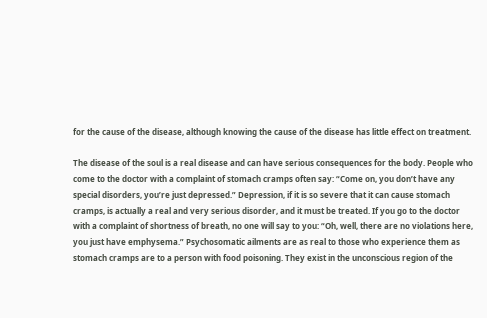for the cause of the disease, although knowing the cause of the disease has little effect on treatment.

The disease of the soul is a real disease and can have serious consequences for the body. People who come to the doctor with a complaint of stomach cramps often say: “Come on, you don’t have any special disorders, you’re just depressed.” Depression, if it is so severe that it can cause stomach cramps, is actually a real and very serious disorder, and it must be treated. If you go to the doctor with a complaint of shortness of breath, no one will say to you: “Oh, well, there are no violations here, you just have emphysema.” Psychosomatic ailments are as real to those who experience them as stomach cramps are to a person with food poisoning. They exist in the unconscious region of the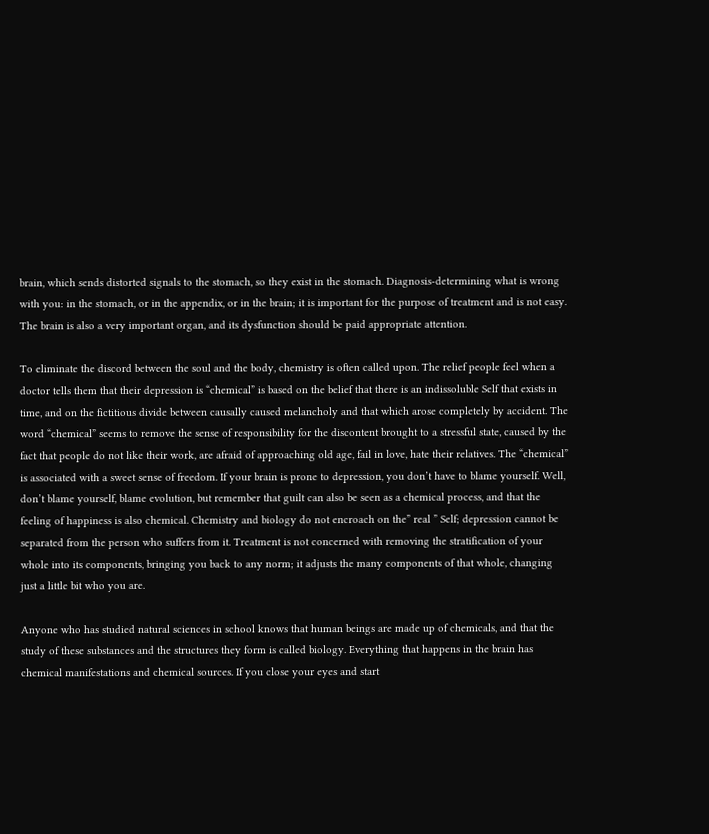brain, which sends distorted signals to the stomach, so they exist in the stomach. Diagnosis-determining what is wrong with you: in the stomach, or in the appendix, or in the brain; it is important for the purpose of treatment and is not easy. The brain is also a very important organ, and its dysfunction should be paid appropriate attention.

To eliminate the discord between the soul and the body, chemistry is often called upon. The relief people feel when a doctor tells them that their depression is “chemical” is based on the belief that there is an indissoluble Self that exists in time, and on the fictitious divide between causally caused melancholy and that which arose completely by accident. The word “chemical” seems to remove the sense of responsibility for the discontent brought to a stressful state, caused by the fact that people do not like their work, are afraid of approaching old age, fail in love, hate their relatives. The “chemical” is associated with a sweet sense of freedom. If your brain is prone to depression, you don’t have to blame yourself. Well, don’t blame yourself, blame evolution, but remember that guilt can also be seen as a chemical process, and that the feeling of happiness is also chemical. Chemistry and biology do not encroach on the” real ” Self; depression cannot be separated from the person who suffers from it. Treatment is not concerned with removing the stratification of your whole into its components, bringing you back to any norm; it adjusts the many components of that whole, changing just a little bit who you are.

Anyone who has studied natural sciences in school knows that human beings are made up of chemicals, and that the study of these substances and the structures they form is called biology. Everything that happens in the brain has chemical manifestations and chemical sources. If you close your eyes and start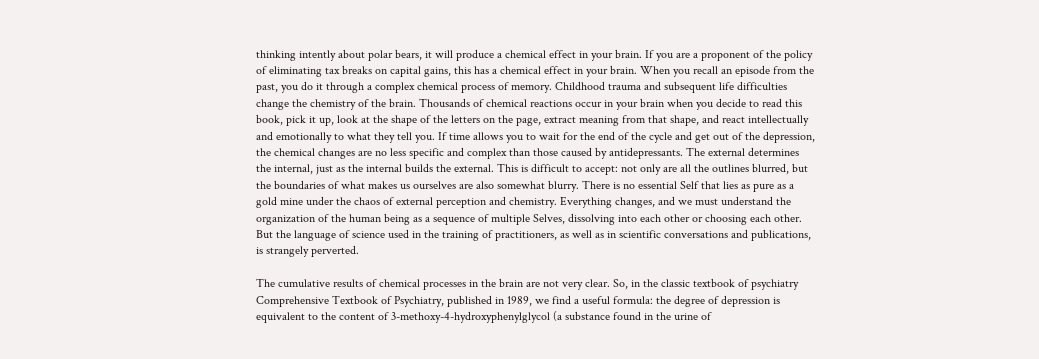thinking intently about polar bears, it will produce a chemical effect in your brain. If you are a proponent of the policy of eliminating tax breaks on capital gains, this has a chemical effect in your brain. When you recall an episode from the past, you do it through a complex chemical process of memory. Childhood trauma and subsequent life difficulties change the chemistry of the brain. Thousands of chemical reactions occur in your brain when you decide to read this book, pick it up, look at the shape of the letters on the page, extract meaning from that shape, and react intellectually and emotionally to what they tell you. If time allows you to wait for the end of the cycle and get out of the depression, the chemical changes are no less specific and complex than those caused by antidepressants. The external determines the internal, just as the internal builds the external. This is difficult to accept: not only are all the outlines blurred, but the boundaries of what makes us ourselves are also somewhat blurry. There is no essential Self that lies as pure as a gold mine under the chaos of external perception and chemistry. Everything changes, and we must understand the organization of the human being as a sequence of multiple Selves, dissolving into each other or choosing each other. But the language of science used in the training of practitioners, as well as in scientific conversations and publications, is strangely perverted.

The cumulative results of chemical processes in the brain are not very clear. So, in the classic textbook of psychiatry Comprehensive Textbook of Psychiatry, published in 1989, we find a useful formula: the degree of depression is equivalent to the content of 3-methoxy-4-hydroxyphenylglycol (a substance found in the urine of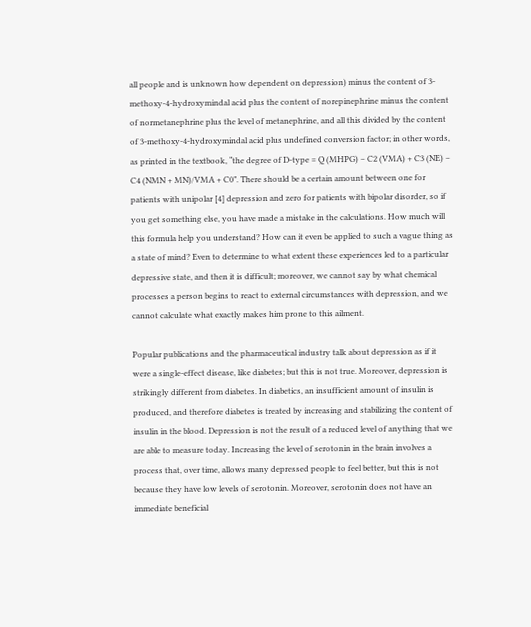all people and is unknown how dependent on depression) minus the content of 3-methoxy-4-hydroxymindal acid plus the content of norepinephrine minus the content of normetanephrine plus the level of metanephrine, and all this divided by the content of 3-methoxy-4-hydroxymindal acid plus undefined conversion factor; in other words, as printed in the textbook, “the degree of D-type = Q (MHPG) − C2 (VMA) + C3 (NE) − C4 (NMN + MN)/VMA + C0”. There should be a certain amount between one for patients with unipolar [4] depression and zero for patients with bipolar disorder, so if you get something else, you have made a mistake in the calculations. How much will this formula help you understand? How can it even be applied to such a vague thing as a state of mind? Even to determine to what extent these experiences led to a particular depressive state, and then it is difficult; moreover, we cannot say by what chemical processes a person begins to react to external circumstances with depression, and we cannot calculate what exactly makes him prone to this ailment.

Popular publications and the pharmaceutical industry talk about depression as if it were a single-effect disease, like diabetes; but this is not true. Moreover, depression is strikingly different from diabetes. In diabetics, an insufficient amount of insulin is produced, and therefore diabetes is treated by increasing and stabilizing the content of insulin in the blood. Depression is not the result of a reduced level of anything that we are able to measure today. Increasing the level of serotonin in the brain involves a process that, over time, allows many depressed people to feel better, but this is not because they have low levels of serotonin. Moreover, serotonin does not have an immediate beneficial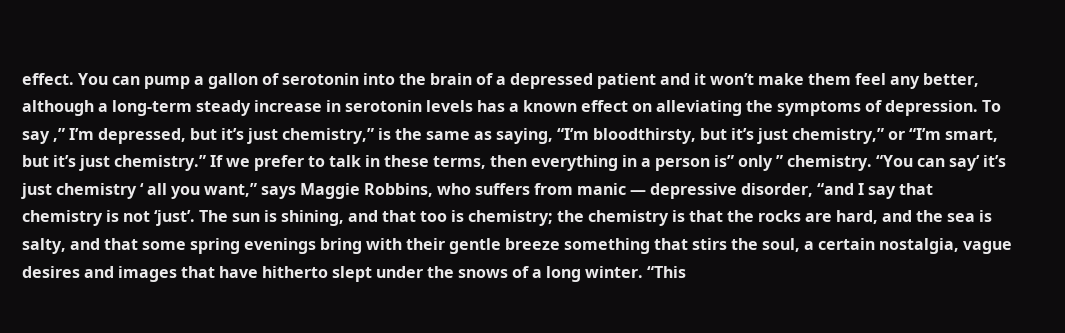effect. You can pump a gallon of serotonin into the brain of a depressed patient and it won’t make them feel any better, although a long-term steady increase in serotonin levels has a known effect on alleviating the symptoms of depression. To say ,” I’m depressed, but it’s just chemistry,” is the same as saying, “I’m bloodthirsty, but it’s just chemistry,” or “I’m smart, but it’s just chemistry.” If we prefer to talk in these terms, then everything in a person is” only ” chemistry. “You can say’ it’s just chemistry ‘ all you want,” says Maggie Robbins, who suffers from manic — depressive disorder, “and I say that chemistry is not ‘just’. The sun is shining, and that too is chemistry; the chemistry is that the rocks are hard, and the sea is salty, and that some spring evenings bring with their gentle breeze something that stirs the soul, a certain nostalgia, vague desires and images that have hitherto slept under the snows of a long winter. “This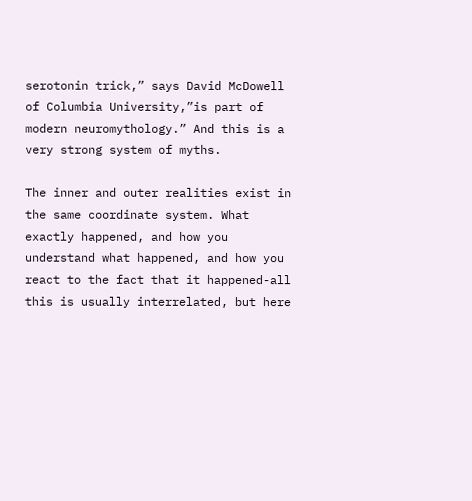serotonin trick,” says David McDowell of Columbia University,”is part of modern neuromythology.” And this is a very strong system of myths.

The inner and outer realities exist in the same coordinate system. What exactly happened, and how you understand what happened, and how you react to the fact that it happened-all this is usually interrelated, but here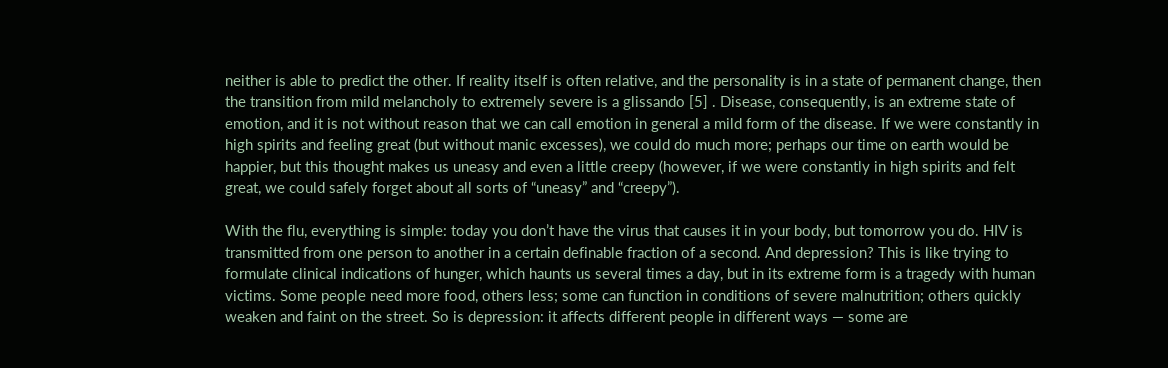neither is able to predict the other. If reality itself is often relative, and the personality is in a state of permanent change, then the transition from mild melancholy to extremely severe is a glissando [5] . Disease, consequently, is an extreme state of emotion, and it is not without reason that we can call emotion in general a mild form of the disease. If we were constantly in high spirits and feeling great (but without manic excesses), we could do much more; perhaps our time on earth would be happier, but this thought makes us uneasy and even a little creepy (however, if we were constantly in high spirits and felt great, we could safely forget about all sorts of “uneasy” and “creepy”).

With the flu, everything is simple: today you don’t have the virus that causes it in your body, but tomorrow you do. HIV is transmitted from one person to another in a certain definable fraction of a second. And depression? This is like trying to formulate clinical indications of hunger, which haunts us several times a day, but in its extreme form is a tragedy with human victims. Some people need more food, others less; some can function in conditions of severe malnutrition; others quickly weaken and faint on the street. So is depression: it affects different people in different ways — some are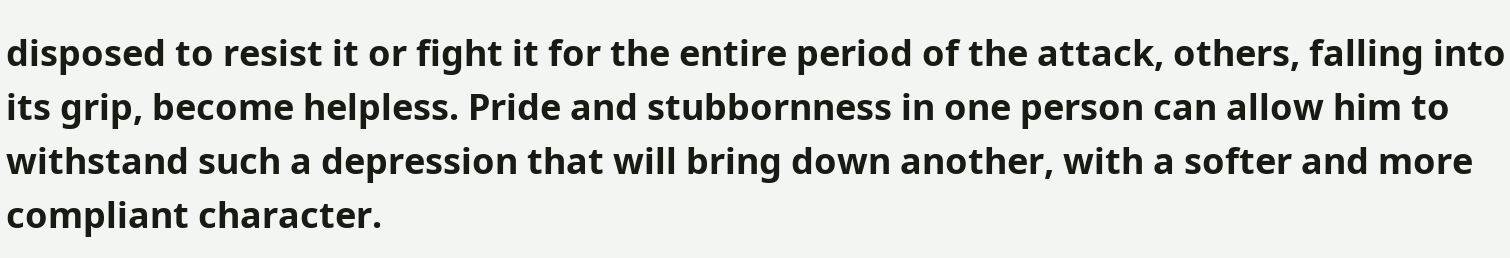disposed to resist it or fight it for the entire period of the attack, others, falling into its grip, become helpless. Pride and stubbornness in one person can allow him to withstand such a depression that will bring down another, with a softer and more compliant character.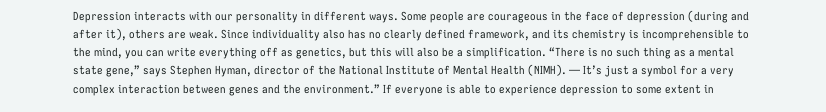Depression interacts with our personality in different ways. Some people are courageous in the face of depression (during and after it), others are weak. Since individuality also has no clearly defined framework, and its chemistry is incomprehensible to the mind, you can write everything off as genetics, but this will also be a simplification. “There is no such thing as a mental state gene,” says Stephen Hyman, director of the National Institute of Mental Health (NIMH). — It’s just a symbol for a very complex interaction between genes and the environment.” If everyone is able to experience depression to some extent in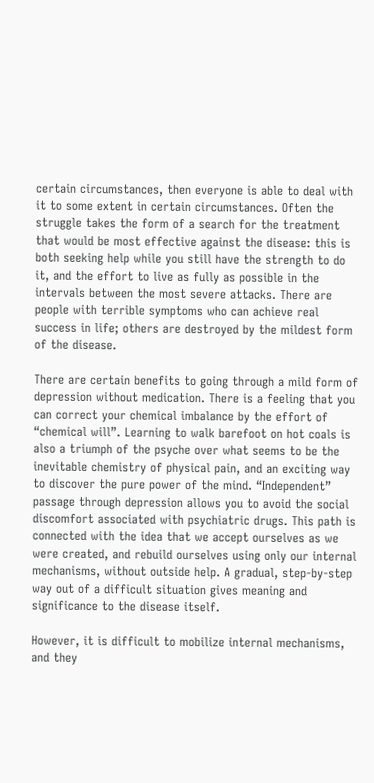certain circumstances, then everyone is able to deal with it to some extent in certain circumstances. Often the struggle takes the form of a search for the treatment that would be most effective against the disease: this is both seeking help while you still have the strength to do it, and the effort to live as fully as possible in the intervals between the most severe attacks. There are people with terrible symptoms who can achieve real success in life; others are destroyed by the mildest form of the disease.

There are certain benefits to going through a mild form of depression without medication. There is a feeling that you can correct your chemical imbalance by the effort of “chemical will”. Learning to walk barefoot on hot coals is also a triumph of the psyche over what seems to be the inevitable chemistry of physical pain, and an exciting way to discover the pure power of the mind. “Independent” passage through depression allows you to avoid the social discomfort associated with psychiatric drugs. This path is connected with the idea that we accept ourselves as we were created, and rebuild ourselves using only our internal mechanisms, without outside help. A gradual, step-by-step way out of a difficult situation gives meaning and significance to the disease itself.

However, it is difficult to mobilize internal mechanisms, and they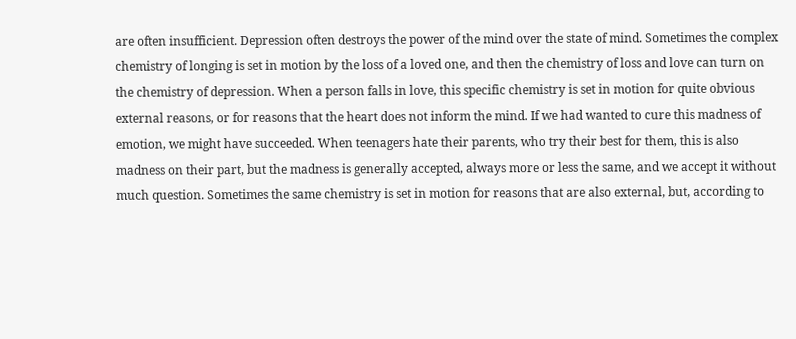are often insufficient. Depression often destroys the power of the mind over the state of mind. Sometimes the complex chemistry of longing is set in motion by the loss of a loved one, and then the chemistry of loss and love can turn on the chemistry of depression. When a person falls in love, this specific chemistry is set in motion for quite obvious external reasons, or for reasons that the heart does not inform the mind. If we had wanted to cure this madness of emotion, we might have succeeded. When teenagers hate their parents, who try their best for them, this is also madness on their part, but the madness is generally accepted, always more or less the same, and we accept it without much question. Sometimes the same chemistry is set in motion for reasons that are also external, but, according to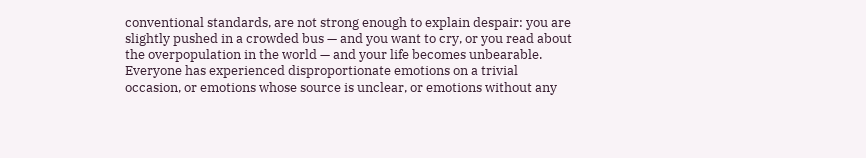conventional standards, are not strong enough to explain despair: you are slightly pushed in a crowded bus — and you want to cry, or you read about the overpopulation in the world — and your life becomes unbearable. Everyone has experienced disproportionate emotions on a trivial occasion, or emotions whose source is unclear, or emotions without any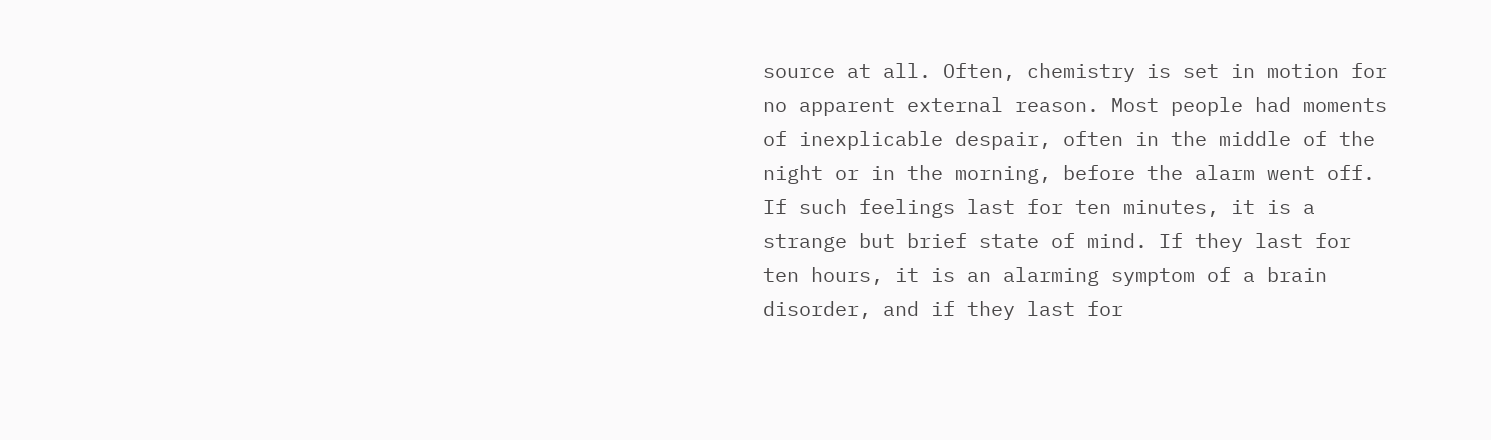source at all. Often, chemistry is set in motion for no apparent external reason. Most people had moments of inexplicable despair, often in the middle of the night or in the morning, before the alarm went off. If such feelings last for ten minutes, it is a strange but brief state of mind. If they last for ten hours, it is an alarming symptom of a brain disorder, and if they last for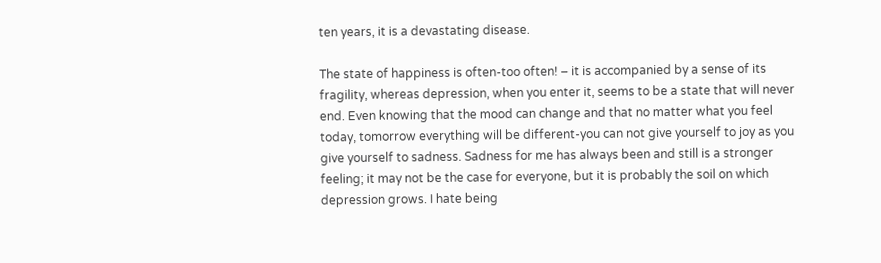ten years, it is a devastating disease.

The state of happiness is often-too often! – it is accompanied by a sense of its fragility, whereas depression, when you enter it, seems to be a state that will never end. Even knowing that the mood can change and that no matter what you feel today, tomorrow everything will be different-you can not give yourself to joy as you give yourself to sadness. Sadness for me has always been and still is a stronger feeling; it may not be the case for everyone, but it is probably the soil on which depression grows. I hate being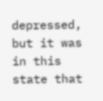depressed, but it was in this state that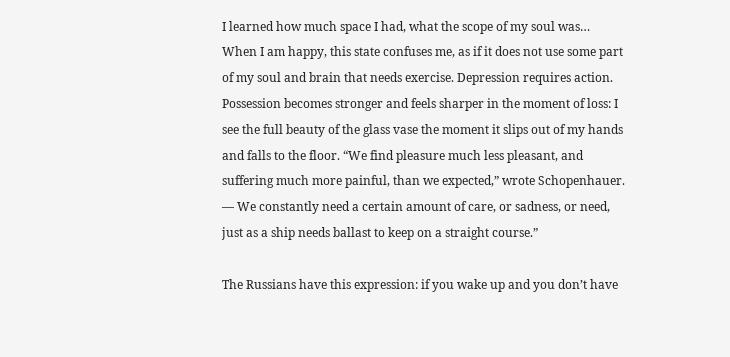I learned how much space I had, what the scope of my soul was… When I am happy, this state confuses me, as if it does not use some part of my soul and brain that needs exercise. Depression requires action. Possession becomes stronger and feels sharper in the moment of loss: I see the full beauty of the glass vase the moment it slips out of my hands and falls to the floor. “We find pleasure much less pleasant, and suffering much more painful, than we expected,” wrote Schopenhauer. — We constantly need a certain amount of care, or sadness, or need, just as a ship needs ballast to keep on a straight course.”

The Russians have this expression: if you wake up and you don’t have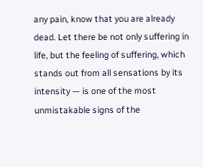any pain, know that you are already dead. Let there be not only suffering in life, but the feeling of suffering, which stands out from all sensations by its intensity — is one of the most unmistakable signs of the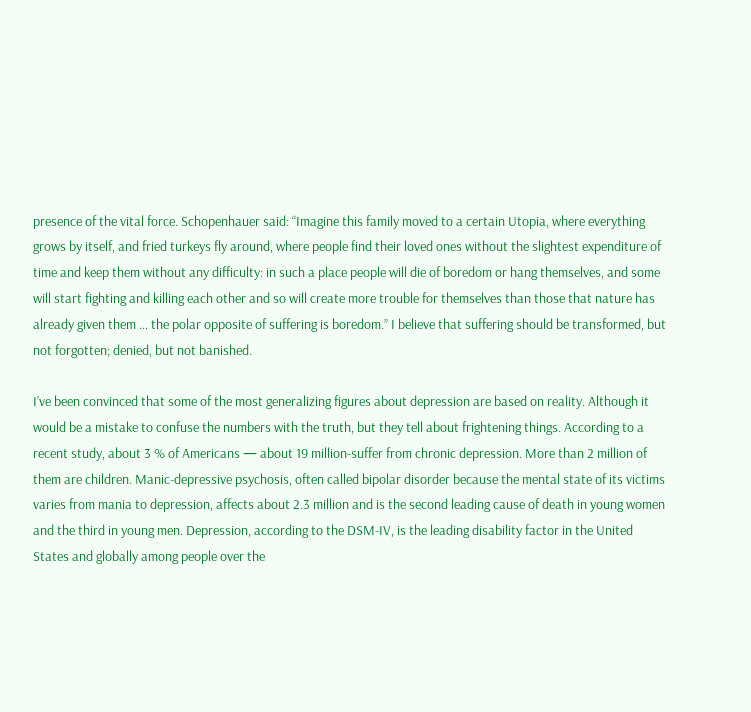presence of the vital force. Schopenhauer said: “Imagine this family moved to a certain Utopia, where everything grows by itself, and fried turkeys fly around, where people find their loved ones without the slightest expenditure of time and keep them without any difficulty: in such a place people will die of boredom or hang themselves, and some will start fighting and killing each other and so will create more trouble for themselves than those that nature has already given them … the polar opposite of suffering is boredom.” I believe that suffering should be transformed, but not forgotten; denied, but not banished.

I’ve been convinced that some of the most generalizing figures about depression are based on reality. Although it would be a mistake to confuse the numbers with the truth, but they tell about frightening things. According to a recent study, about 3 % of Americans — about 19 million-suffer from chronic depression. More than 2 million of them are children. Manic-depressive psychosis, often called bipolar disorder because the mental state of its victims varies from mania to depression, affects about 2.3 million and is the second leading cause of death in young women and the third in young men. Depression, according to the DSM-IV, is the leading disability factor in the United States and globally among people over the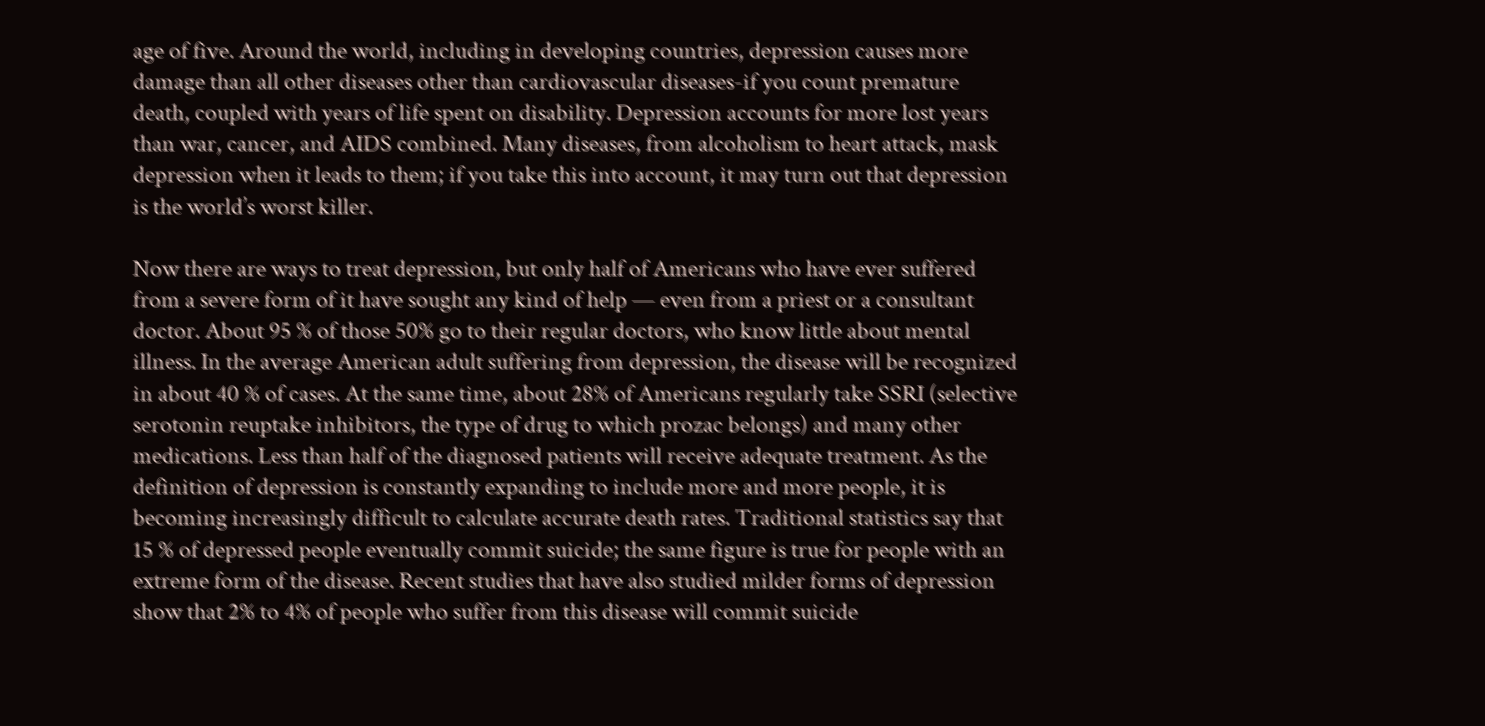age of five. Around the world, including in developing countries, depression causes more damage than all other diseases other than cardiovascular diseases-if you count premature death, coupled with years of life spent on disability. Depression accounts for more lost years than war, cancer, and AIDS combined. Many diseases, from alcoholism to heart attack, mask depression when it leads to them; if you take this into account, it may turn out that depression is the world’s worst killer.

Now there are ways to treat depression, but only half of Americans who have ever suffered from a severe form of it have sought any kind of help — even from a priest or a consultant doctor. About 95 % of those 50% go to their regular doctors, who know little about mental illness. In the average American adult suffering from depression, the disease will be recognized in about 40 % of cases. At the same time, about 28% of Americans regularly take SSRI (selective serotonin reuptake inhibitors, the type of drug to which prozac belongs) and many other medications. Less than half of the diagnosed patients will receive adequate treatment. As the definition of depression is constantly expanding to include more and more people, it is becoming increasingly difficult to calculate accurate death rates. Traditional statistics say that 15 % of depressed people eventually commit suicide; the same figure is true for people with an extreme form of the disease. Recent studies that have also studied milder forms of depression show that 2% to 4% of people who suffer from this disease will commit suicide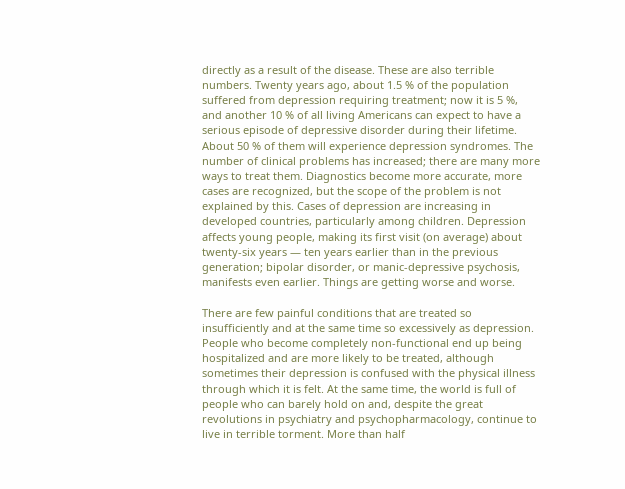directly as a result of the disease. These are also terrible numbers. Twenty years ago, about 1.5 % of the population suffered from depression requiring treatment; now it is 5 %, and another 10 % of all living Americans can expect to have a serious episode of depressive disorder during their lifetime. About 50 % of them will experience depression syndromes. The number of clinical problems has increased; there are many more ways to treat them. Diagnostics become more accurate, more cases are recognized, but the scope of the problem is not explained by this. Cases of depression are increasing in developed countries, particularly among children. Depression affects young people, making its first visit (on average) about twenty-six years — ten years earlier than in the previous generation; bipolar disorder, or manic-depressive psychosis, manifests even earlier. Things are getting worse and worse.

There are few painful conditions that are treated so insufficiently and at the same time so excessively as depression. People who become completely non-functional end up being hospitalized and are more likely to be treated, although sometimes their depression is confused with the physical illness through which it is felt. At the same time, the world is full of people who can barely hold on and, despite the great revolutions in psychiatry and psychopharmacology, continue to live in terrible torment. More than half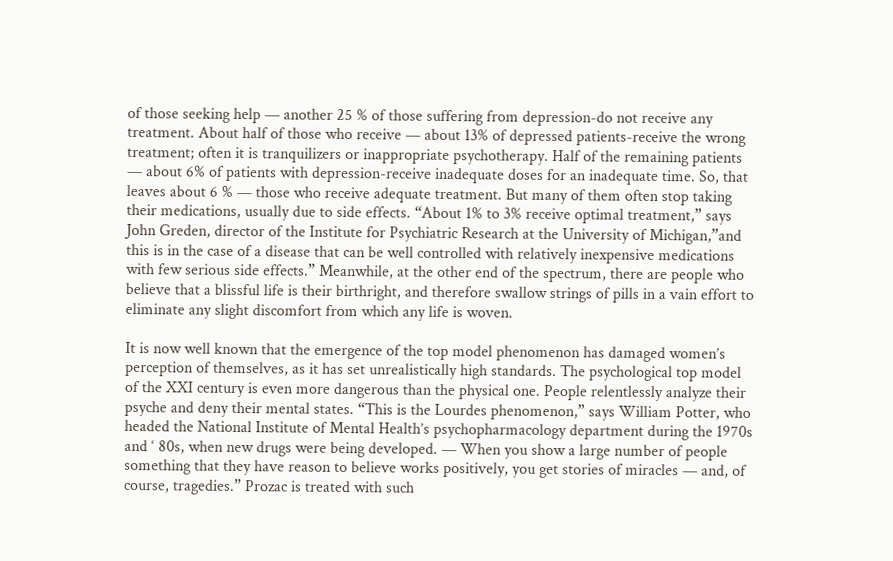of those seeking help — another 25 % of those suffering from depression-do not receive any treatment. About half of those who receive — about 13% of depressed patients-receive the wrong treatment; often it is tranquilizers or inappropriate psychotherapy. Half of the remaining patients — about 6% of patients with depression-receive inadequate doses for an inadequate time. So, that leaves about 6 % — those who receive adequate treatment. But many of them often stop taking their medications, usually due to side effects. “About 1% to 3% receive optimal treatment,” says John Greden, director of the Institute for Psychiatric Research at the University of Michigan,”and this is in the case of a disease that can be well controlled with relatively inexpensive medications with few serious side effects.” Meanwhile, at the other end of the spectrum, there are people who believe that a blissful life is their birthright, and therefore swallow strings of pills in a vain effort to eliminate any slight discomfort from which any life is woven.

It is now well known that the emergence of the top model phenomenon has damaged women’s perception of themselves, as it has set unrealistically high standards. The psychological top model of the XXI century is even more dangerous than the physical one. People relentlessly analyze their psyche and deny their mental states. “This is the Lourdes phenomenon,” says William Potter, who headed the National Institute of Mental Health’s psychopharmacology department during the 1970s and ‘ 80s, when new drugs were being developed. — When you show a large number of people something that they have reason to believe works positively, you get stories of miracles — and, of course, tragedies.” Prozac is treated with such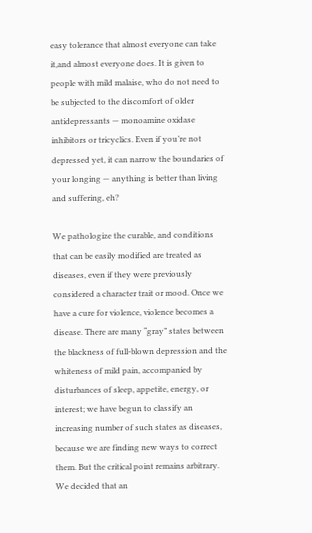easy tolerance that almost everyone can take it,and almost everyone does. It is given to people with mild malaise, who do not need to be subjected to the discomfort of older antidepressants — monoamine oxidase inhibitors or tricyclics. Even if you’re not depressed yet, it can narrow the boundaries of your longing — anything is better than living and suffering, eh?

We pathologize the curable, and conditions that can be easily modified are treated as diseases, even if they were previously considered a character trait or mood. Once we have a cure for violence, violence becomes a disease. There are many “gray” states between the blackness of full-blown depression and the whiteness of mild pain, accompanied by disturbances of sleep, appetite, energy, or interest; we have begun to classify an increasing number of such states as diseases, because we are finding new ways to correct them. But the critical point remains arbitrary. We decided that an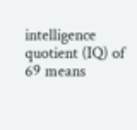intelligence quotient (IQ) of 69 means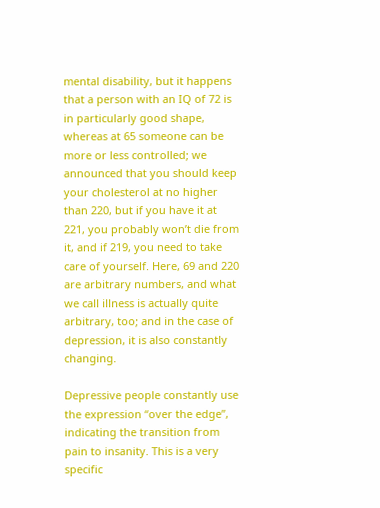mental disability, but it happens that a person with an IQ of 72 is in particularly good shape, whereas at 65 someone can be more or less controlled; we announced that you should keep your cholesterol at no higher than 220, but if you have it at 221, you probably won’t die from it, and if 219, you need to take care of yourself. Here, 69 and 220 are arbitrary numbers, and what we call illness is actually quite arbitrary, too; and in the case of depression, it is also constantly changing.

Depressive people constantly use the expression “over the edge”, indicating the transition from pain to insanity. This is a very specific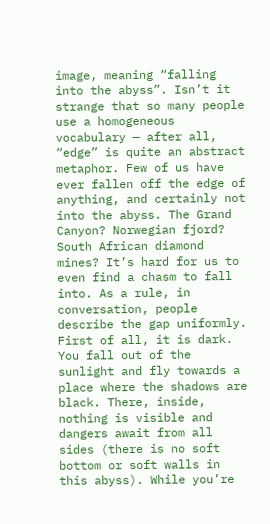image, meaning “falling into the abyss”. Isn’t it strange that so many people use a homogeneous vocabulary — after all, “edge” is quite an abstract metaphor. Few of us have ever fallen off the edge of anything, and certainly not into the abyss. The Grand Canyon? Norwegian fjord? South African diamond mines? It’s hard for us to even find a chasm to fall into. As a rule, in conversation, people describe the gap uniformly. First of all, it is dark. You fall out of the sunlight and fly towards a place where the shadows are black. There, inside, nothing is visible and dangers await from all sides (there is no soft bottom or soft walls in this abyss). While you’re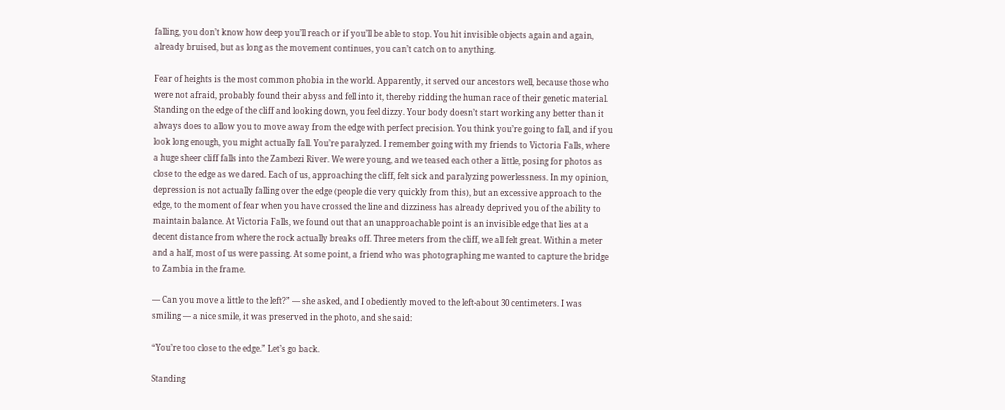falling, you don’t know how deep you’ll reach or if you’ll be able to stop. You hit invisible objects again and again, already bruised, but as long as the movement continues, you can’t catch on to anything.

Fear of heights is the most common phobia in the world. Apparently, it served our ancestors well, because those who were not afraid, probably found their abyss and fell into it, thereby ridding the human race of their genetic material. Standing on the edge of the cliff and looking down, you feel dizzy. Your body doesn’t start working any better than it always does to allow you to move away from the edge with perfect precision. You think you’re going to fall, and if you look long enough, you might actually fall. You’re paralyzed. I remember going with my friends to Victoria Falls, where a huge sheer cliff falls into the Zambezi River. We were young, and we teased each other a little, posing for photos as close to the edge as we dared. Each of us, approaching the cliff, felt sick and paralyzing powerlessness. In my opinion, depression is not actually falling over the edge (people die very quickly from this), but an excessive approach to the edge, to the moment of fear when you have crossed the line and dizziness has already deprived you of the ability to maintain balance. At Victoria Falls, we found out that an unapproachable point is an invisible edge that lies at a decent distance from where the rock actually breaks off. Three meters from the cliff, we all felt great. Within a meter and a half, most of us were passing. At some point, a friend who was photographing me wanted to capture the bridge to Zambia in the frame.

— Can you move a little to the left?” — she asked, and I obediently moved to the left-about 30 centimeters. I was smiling — a nice smile, it was preserved in the photo, and she said:

“You’re too close to the edge.” Let’s go back.

Standing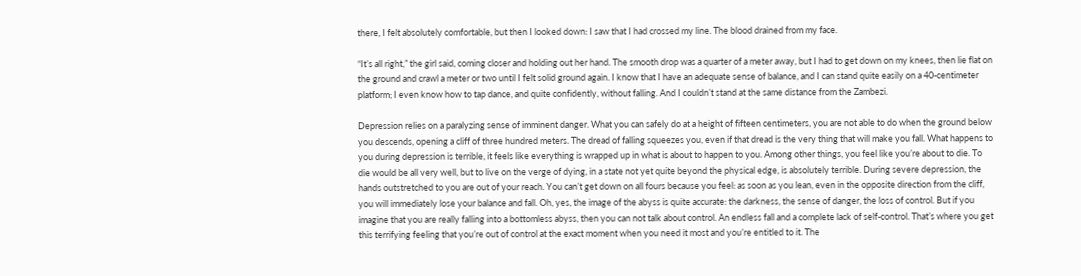there, I felt absolutely comfortable, but then I looked down: I saw that I had crossed my line. The blood drained from my face.

“It’s all right,” the girl said, coming closer and holding out her hand. The smooth drop was a quarter of a meter away, but I had to get down on my knees, then lie flat on the ground and crawl a meter or two until I felt solid ground again. I know that I have an adequate sense of balance, and I can stand quite easily on a 40-centimeter platform; I even know how to tap dance, and quite confidently, without falling. And I couldn’t stand at the same distance from the Zambezi.

Depression relies on a paralyzing sense of imminent danger. What you can safely do at a height of fifteen centimeters, you are not able to do when the ground below you descends, opening a cliff of three hundred meters. The dread of falling squeezes you, even if that dread is the very thing that will make you fall. What happens to you during depression is terrible, it feels like everything is wrapped up in what is about to happen to you. Among other things, you feel like you’re about to die. To die would be all very well, but to live on the verge of dying, in a state not yet quite beyond the physical edge, is absolutely terrible. During severe depression, the hands outstretched to you are out of your reach. You can’t get down on all fours because you feel: as soon as you lean, even in the opposite direction from the cliff, you will immediately lose your balance and fall. Oh, yes, the image of the abyss is quite accurate: the darkness, the sense of danger, the loss of control. But if you imagine that you are really falling into a bottomless abyss, then you can not talk about control. An endless fall and a complete lack of self-control. That’s where you get this terrifying feeling that you’re out of control at the exact moment when you need it most and you’re entitled to it. The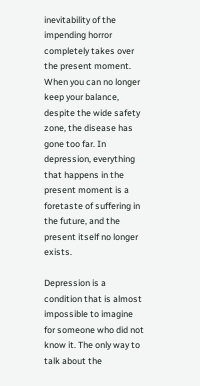inevitability of the impending horror completely takes over the present moment. When you can no longer keep your balance, despite the wide safety zone, the disease has gone too far. In depression, everything that happens in the present moment is a foretaste of suffering in the future, and the present itself no longer exists.

Depression is a condition that is almost impossible to imagine for someone who did not know it. The only way to talk about the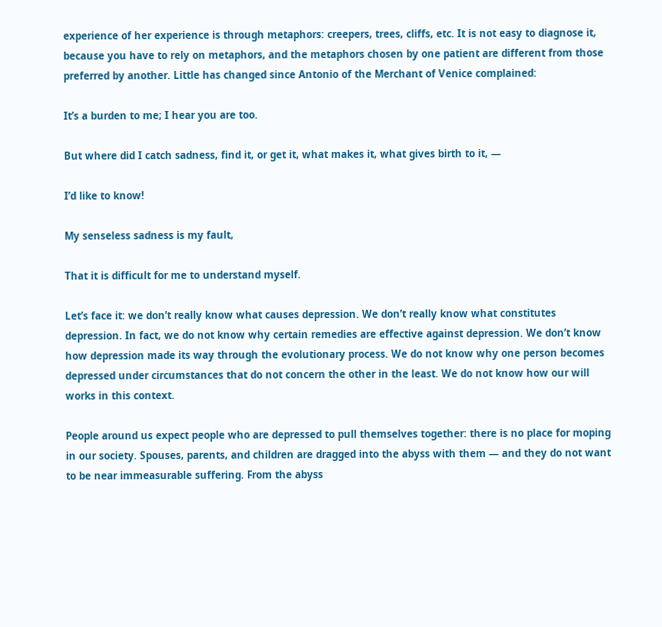experience of her experience is through metaphors: creepers, trees, cliffs, etc. It is not easy to diagnose it, because you have to rely on metaphors, and the metaphors chosen by one patient are different from those preferred by another. Little has changed since Antonio of the Merchant of Venice complained:

It’s a burden to me; I hear you are too.

But where did I catch sadness, find it, or get it, what makes it, what gives birth to it, —

I’d like to know!

My senseless sadness is my fault,

That it is difficult for me to understand myself.

Let’s face it: we don’t really know what causes depression. We don’t really know what constitutes depression. In fact, we do not know why certain remedies are effective against depression. We don’t know how depression made its way through the evolutionary process. We do not know why one person becomes depressed under circumstances that do not concern the other in the least. We do not know how our will works in this context.

People around us expect people who are depressed to pull themselves together: there is no place for moping in our society. Spouses, parents, and children are dragged into the abyss with them — and they do not want to be near immeasurable suffering. From the abyss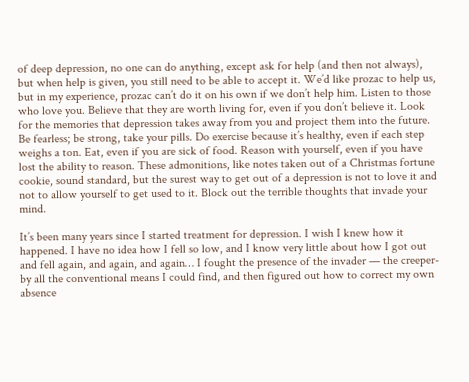of deep depression, no one can do anything, except ask for help (and then not always), but when help is given, you still need to be able to accept it. We’d like prozac to help us, but in my experience, prozac can’t do it on his own if we don’t help him. Listen to those who love you. Believe that they are worth living for, even if you don’t believe it. Look for the memories that depression takes away from you and project them into the future. Be fearless; be strong, take your pills. Do exercise because it’s healthy, even if each step weighs a ton. Eat, even if you are sick of food. Reason with yourself, even if you have lost the ability to reason. These admonitions, like notes taken out of a Christmas fortune cookie, sound standard, but the surest way to get out of a depression is not to love it and not to allow yourself to get used to it. Block out the terrible thoughts that invade your mind.

It’s been many years since I started treatment for depression. I wish I knew how it happened. I have no idea how I fell so low, and I know very little about how I got out and fell again, and again, and again… I fought the presence of the invader — the creeper-by all the conventional means I could find, and then figured out how to correct my own absence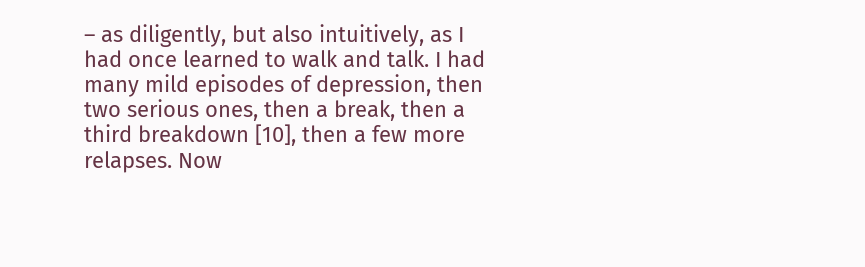– as diligently, but also intuitively, as I had once learned to walk and talk. I had many mild episodes of depression, then two serious ones, then a break, then a third breakdown [10], then a few more relapses. Now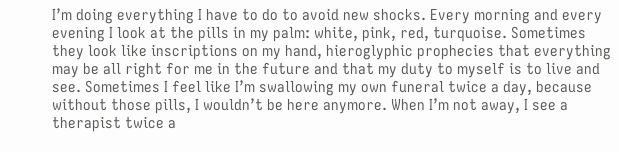I’m doing everything I have to do to avoid new shocks. Every morning and every evening I look at the pills in my palm: white, pink, red, turquoise. Sometimes they look like inscriptions on my hand, hieroglyphic prophecies that everything may be all right for me in the future and that my duty to myself is to live and see. Sometimes I feel like I’m swallowing my own funeral twice a day, because without those pills, I wouldn’t be here anymore. When I’m not away, I see a therapist twice a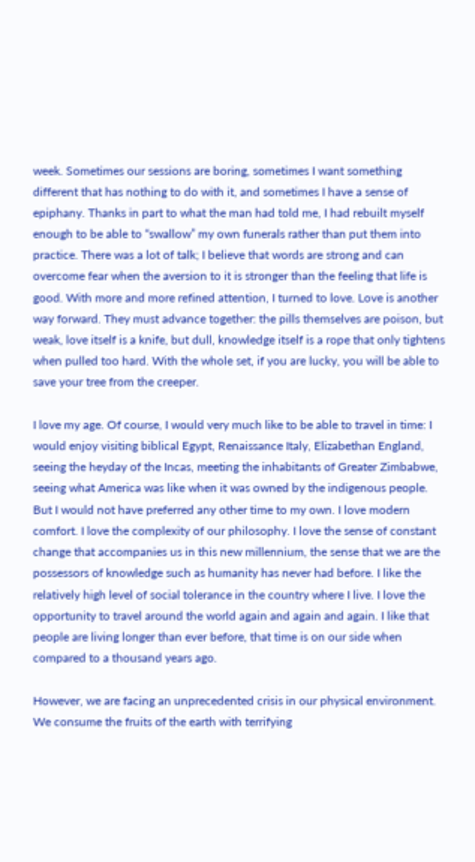week. Sometimes our sessions are boring, sometimes I want something different that has nothing to do with it, and sometimes I have a sense of epiphany. Thanks in part to what the man had told me, I had rebuilt myself enough to be able to “swallow” my own funerals rather than put them into practice. There was a lot of talk; I believe that words are strong and can overcome fear when the aversion to it is stronger than the feeling that life is good. With more and more refined attention, I turned to love. Love is another way forward. They must advance together: the pills themselves are poison, but weak, love itself is a knife, but dull, knowledge itself is a rope that only tightens when pulled too hard. With the whole set, if you are lucky, you will be able to save your tree from the creeper.

I love my age. Of course, I would very much like to be able to travel in time: I would enjoy visiting biblical Egypt, Renaissance Italy, Elizabethan England, seeing the heyday of the Incas, meeting the inhabitants of Greater Zimbabwe, seeing what America was like when it was owned by the indigenous people. But I would not have preferred any other time to my own. I love modern comfort. I love the complexity of our philosophy. I love the sense of constant change that accompanies us in this new millennium, the sense that we are the possessors of knowledge such as humanity has never had before. I like the relatively high level of social tolerance in the country where I live. I love the opportunity to travel around the world again and again and again. I like that people are living longer than ever before, that time is on our side when compared to a thousand years ago.

However, we are facing an unprecedented crisis in our physical environment. We consume the fruits of the earth with terrifying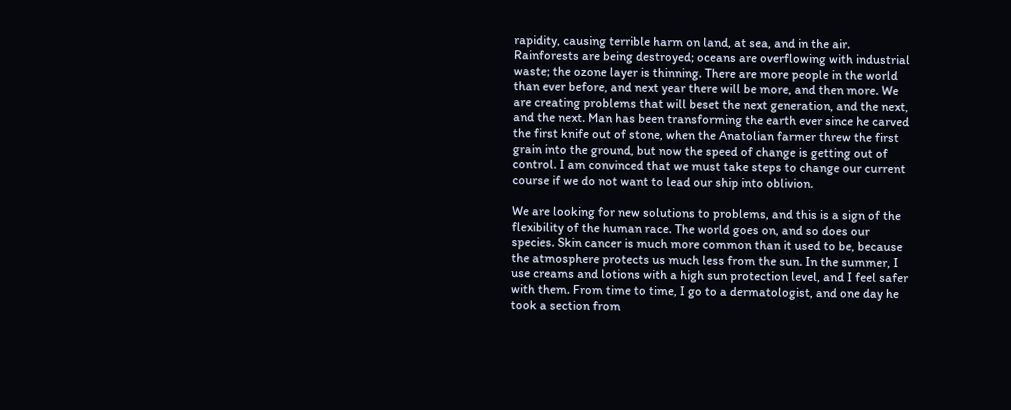rapidity, causing terrible harm on land, at sea, and in the air. Rainforests are being destroyed; oceans are overflowing with industrial waste; the ozone layer is thinning. There are more people in the world than ever before, and next year there will be more, and then more. We are creating problems that will beset the next generation, and the next, and the next. Man has been transforming the earth ever since he carved the first knife out of stone, when the Anatolian farmer threw the first grain into the ground, but now the speed of change is getting out of control. I am convinced that we must take steps to change our current course if we do not want to lead our ship into oblivion.

We are looking for new solutions to problems, and this is a sign of the flexibility of the human race. The world goes on, and so does our species. Skin cancer is much more common than it used to be, because the atmosphere protects us much less from the sun. In the summer, I use creams and lotions with a high sun protection level, and I feel safer with them. From time to time, I go to a dermatologist, and one day he took a section from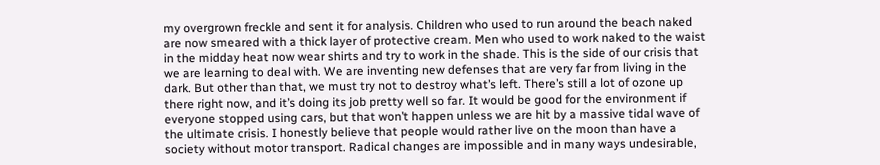my overgrown freckle and sent it for analysis. Children who used to run around the beach naked are now smeared with a thick layer of protective cream. Men who used to work naked to the waist in the midday heat now wear shirts and try to work in the shade. This is the side of our crisis that we are learning to deal with. We are inventing new defenses that are very far from living in the dark. But other than that, we must try not to destroy what’s left. There’s still a lot of ozone up there right now, and it’s doing its job pretty well so far. It would be good for the environment if everyone stopped using cars, but that won’t happen unless we are hit by a massive tidal wave of the ultimate crisis. I honestly believe that people would rather live on the moon than have a society without motor transport. Radical changes are impossible and in many ways undesirable,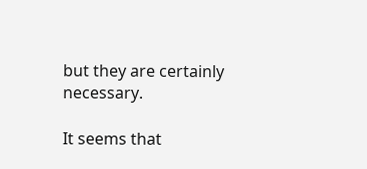but they are certainly necessary.

It seems that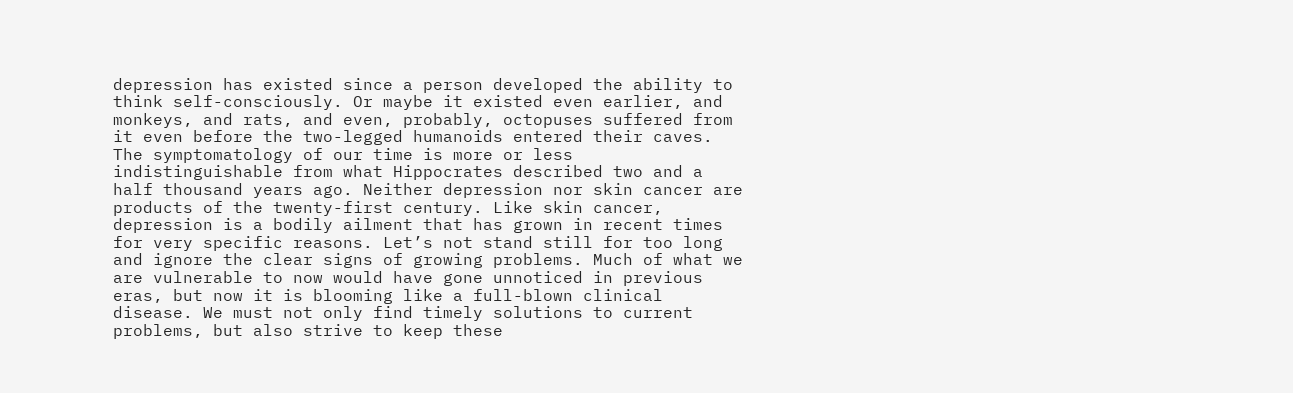depression has existed since a person developed the ability to think self-consciously. Or maybe it existed even earlier, and monkeys, and rats, and even, probably, octopuses suffered from it even before the two-legged humanoids entered their caves. The symptomatology of our time is more or less indistinguishable from what Hippocrates described two and a half thousand years ago. Neither depression nor skin cancer are products of the twenty-first century. Like skin cancer, depression is a bodily ailment that has grown in recent times for very specific reasons. Let’s not stand still for too long and ignore the clear signs of growing problems. Much of what we are vulnerable to now would have gone unnoticed in previous eras, but now it is blooming like a full-blown clinical disease. We must not only find timely solutions to current problems, but also strive to keep these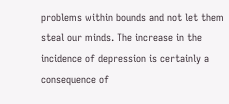problems within bounds and not let them steal our minds. The increase in the incidence of depression is certainly a consequence of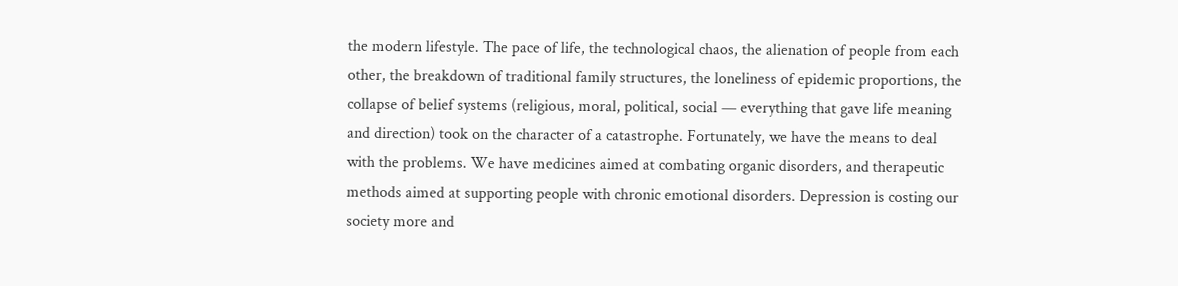the modern lifestyle. The pace of life, the technological chaos, the alienation of people from each other, the breakdown of traditional family structures, the loneliness of epidemic proportions, the collapse of belief systems (religious, moral, political, social — everything that gave life meaning and direction) took on the character of a catastrophe. Fortunately, we have the means to deal with the problems. We have medicines aimed at combating organic disorders, and therapeutic methods aimed at supporting people with chronic emotional disorders. Depression is costing our society more and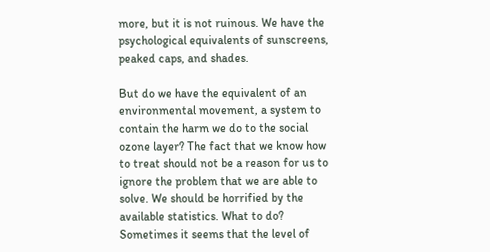more, but it is not ruinous. We have the psychological equivalents of sunscreens, peaked caps, and shades.

But do we have the equivalent of an environmental movement, a system to contain the harm we do to the social ozone layer? The fact that we know how to treat should not be a reason for us to ignore the problem that we are able to solve. We should be horrified by the available statistics. What to do? Sometimes it seems that the level of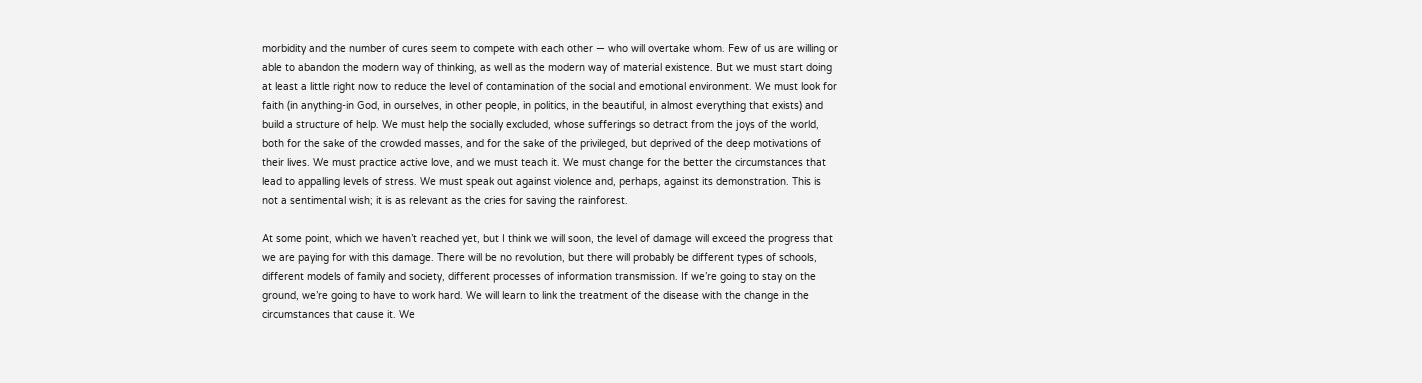morbidity and the number of cures seem to compete with each other — who will overtake whom. Few of us are willing or able to abandon the modern way of thinking, as well as the modern way of material existence. But we must start doing at least a little right now to reduce the level of contamination of the social and emotional environment. We must look for faith (in anything-in God, in ourselves, in other people, in politics, in the beautiful, in almost everything that exists) and build a structure of help. We must help the socially excluded, whose sufferings so detract from the joys of the world, both for the sake of the crowded masses, and for the sake of the privileged, but deprived of the deep motivations of their lives. We must practice active love, and we must teach it. We must change for the better the circumstances that lead to appalling levels of stress. We must speak out against violence and, perhaps, against its demonstration. This is not a sentimental wish; it is as relevant as the cries for saving the rainforest.

At some point, which we haven’t reached yet, but I think we will soon, the level of damage will exceed the progress that we are paying for with this damage. There will be no revolution, but there will probably be different types of schools, different models of family and society, different processes of information transmission. If we’re going to stay on the ground, we’re going to have to work hard. We will learn to link the treatment of the disease with the change in the circumstances that cause it. We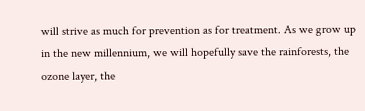will strive as much for prevention as for treatment. As we grow up in the new millennium, we will hopefully save the rainforests, the ozone layer, the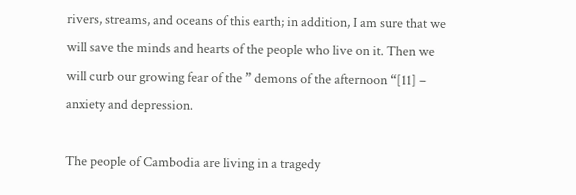rivers, streams, and oceans of this earth; in addition, I am sure that we will save the minds and hearts of the people who live on it. Then we will curb our growing fear of the ” demons of the afternoon “[11] – anxiety and depression.

The people of Cambodia are living in a tragedy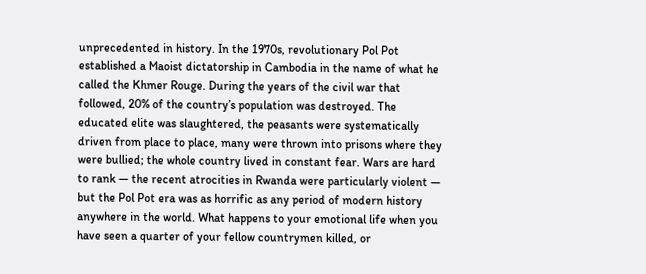unprecedented in history. In the 1970s, revolutionary Pol Pot established a Maoist dictatorship in Cambodia in the name of what he called the Khmer Rouge. During the years of the civil war that followed, 20% of the country’s population was destroyed. The educated elite was slaughtered, the peasants were systematically driven from place to place, many were thrown into prisons where they were bullied; the whole country lived in constant fear. Wars are hard to rank — the recent atrocities in Rwanda were particularly violent — but the Pol Pot era was as horrific as any period of modern history anywhere in the world. What happens to your emotional life when you have seen a quarter of your fellow countrymen killed, or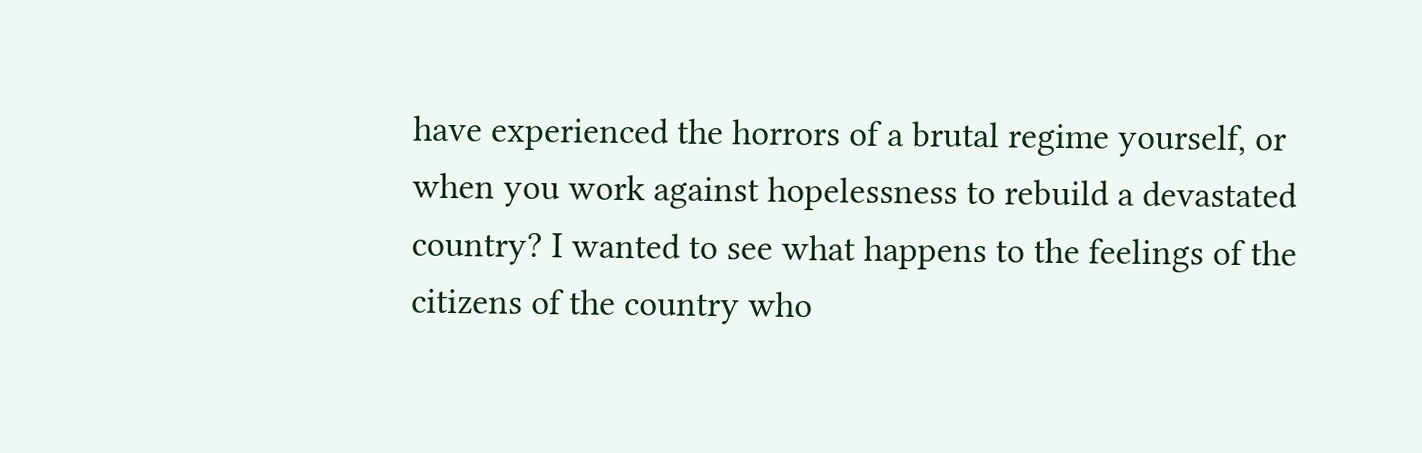have experienced the horrors of a brutal regime yourself, or when you work against hopelessness to rebuild a devastated country? I wanted to see what happens to the feelings of the citizens of the country who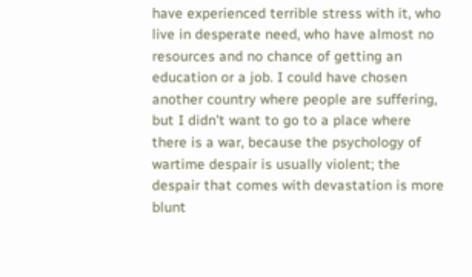have experienced terrible stress with it, who live in desperate need, who have almost no resources and no chance of getting an education or a job. I could have chosen another country where people are suffering, but I didn’t want to go to a place where there is a war, because the psychology of wartime despair is usually violent; the despair that comes with devastation is more blunt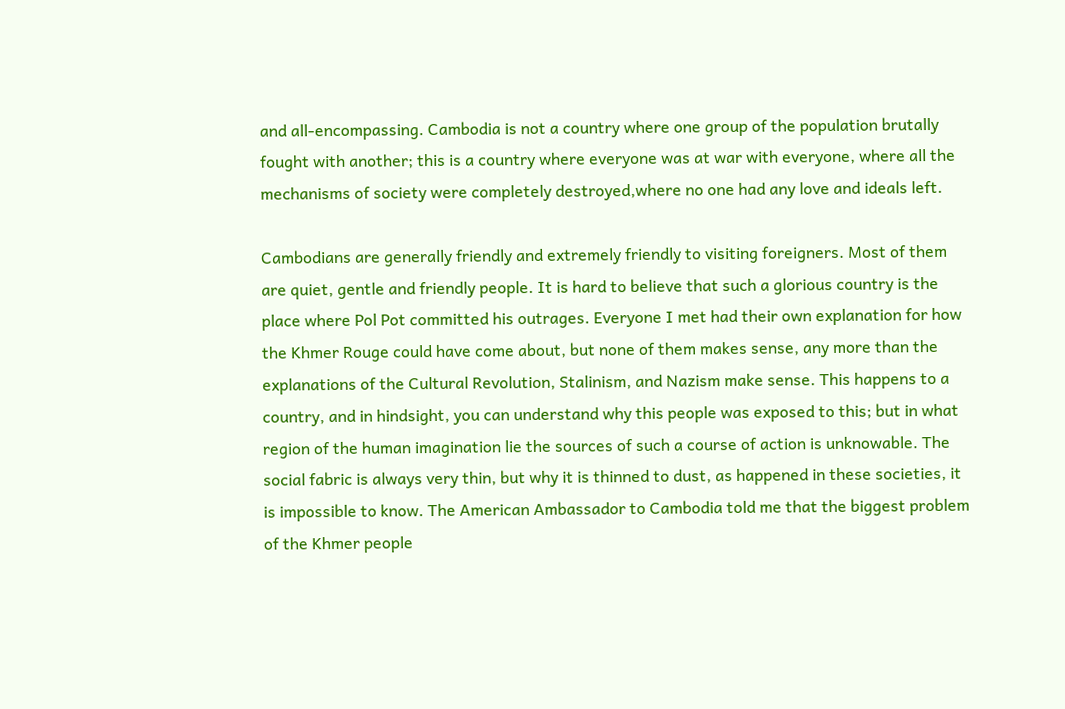and all-encompassing. Cambodia is not a country where one group of the population brutally fought with another; this is a country where everyone was at war with everyone, where all the mechanisms of society were completely destroyed,where no one had any love and ideals left.

Cambodians are generally friendly and extremely friendly to visiting foreigners. Most of them are quiet, gentle and friendly people. It is hard to believe that such a glorious country is the place where Pol Pot committed his outrages. Everyone I met had their own explanation for how the Khmer Rouge could have come about, but none of them makes sense, any more than the explanations of the Cultural Revolution, Stalinism, and Nazism make sense. This happens to a country, and in hindsight, you can understand why this people was exposed to this; but in what region of the human imagination lie the sources of such a course of action is unknowable. The social fabric is always very thin, but why it is thinned to dust, as happened in these societies, it is impossible to know. The American Ambassador to Cambodia told me that the biggest problem of the Khmer people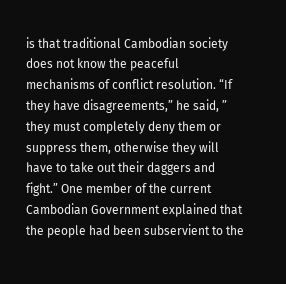is that traditional Cambodian society does not know the peaceful mechanisms of conflict resolution. “If they have disagreements,” he said, ” they must completely deny them or suppress them, otherwise they will have to take out their daggers and fight.” One member of the current Cambodian Government explained that the people had been subservient to the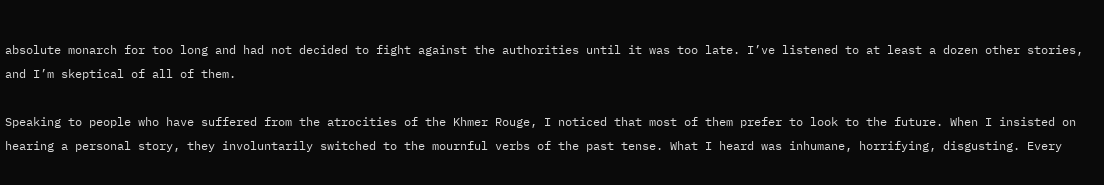absolute monarch for too long and had not decided to fight against the authorities until it was too late. I’ve listened to at least a dozen other stories, and I’m skeptical of all of them.

Speaking to people who have suffered from the atrocities of the Khmer Rouge, I noticed that most of them prefer to look to the future. When I insisted on hearing a personal story, they involuntarily switched to the mournful verbs of the past tense. What I heard was inhumane, horrifying, disgusting. Every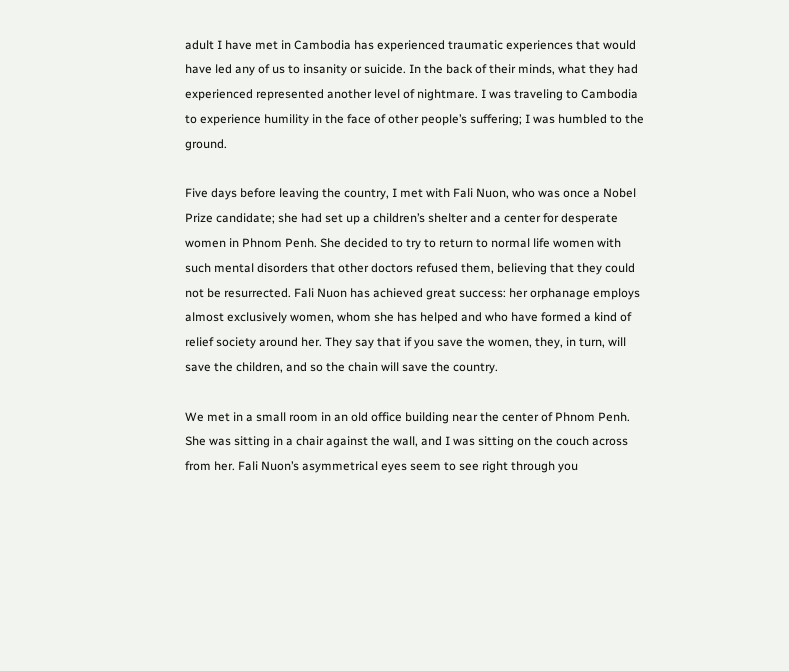adult I have met in Cambodia has experienced traumatic experiences that would have led any of us to insanity or suicide. In the back of their minds, what they had experienced represented another level of nightmare. I was traveling to Cambodia to experience humility in the face of other people’s suffering; I was humbled to the ground.

Five days before leaving the country, I met with Fali Nuon, who was once a Nobel Prize candidate; she had set up a children’s shelter and a center for desperate women in Phnom Penh. She decided to try to return to normal life women with such mental disorders that other doctors refused them, believing that they could not be resurrected. Fali Nuon has achieved great success: her orphanage employs almost exclusively women, whom she has helped and who have formed a kind of relief society around her. They say that if you save the women, they, in turn, will save the children, and so the chain will save the country.

We met in a small room in an old office building near the center of Phnom Penh. She was sitting in a chair against the wall, and I was sitting on the couch across from her. Fali Nuon’s asymmetrical eyes seem to see right through you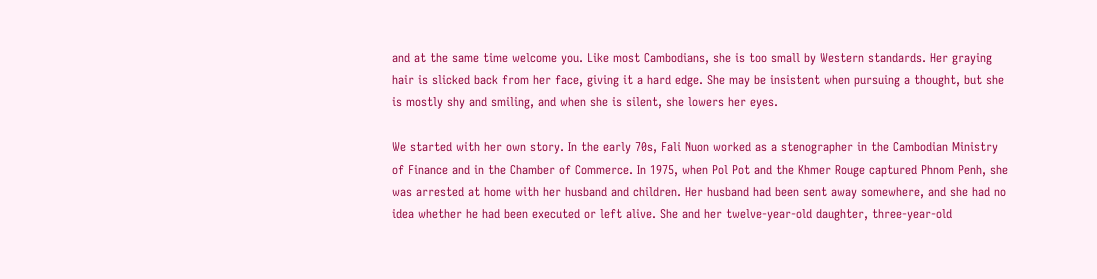and at the same time welcome you. Like most Cambodians, she is too small by Western standards. Her graying hair is slicked back from her face, giving it a hard edge. She may be insistent when pursuing a thought, but she is mostly shy and smiling, and when she is silent, she lowers her eyes.

We started with her own story. In the early 70s, Fali Nuon worked as a stenographer in the Cambodian Ministry of Finance and in the Chamber of Commerce. In 1975, when Pol Pot and the Khmer Rouge captured Phnom Penh, she was arrested at home with her husband and children. Her husband had been sent away somewhere, and she had no idea whether he had been executed or left alive. She and her twelve-year-old daughter, three-year-old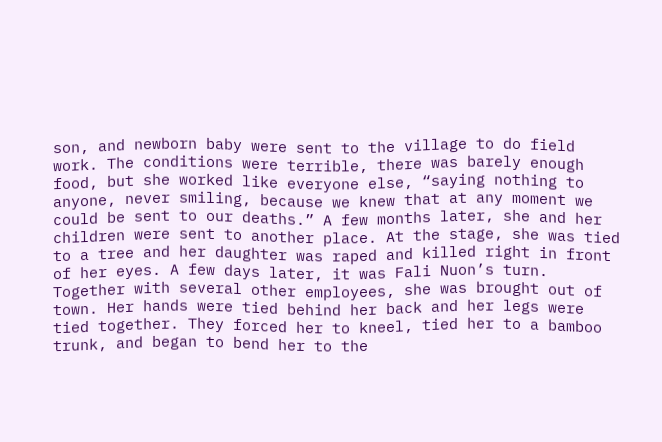son, and newborn baby were sent to the village to do field work. The conditions were terrible, there was barely enough food, but she worked like everyone else, “saying nothing to anyone, never smiling, because we knew that at any moment we could be sent to our deaths.” A few months later, she and her children were sent to another place. At the stage, she was tied to a tree and her daughter was raped and killed right in front of her eyes. A few days later, it was Fali Nuon’s turn. Together with several other employees, she was brought out of town. Her hands were tied behind her back and her legs were tied together. They forced her to kneel, tied her to a bamboo trunk, and began to bend her to the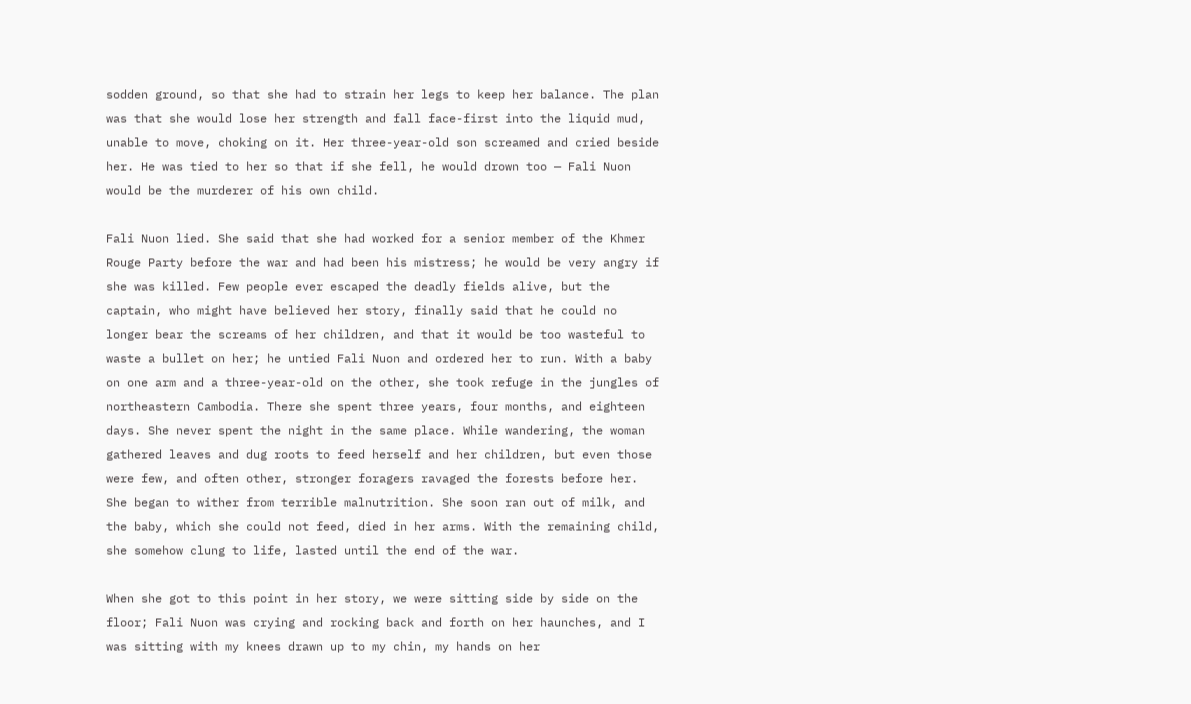sodden ground, so that she had to strain her legs to keep her balance. The plan was that she would lose her strength and fall face-first into the liquid mud, unable to move, choking on it. Her three-year-old son screamed and cried beside her. He was tied to her so that if she fell, he would drown too — Fali Nuon would be the murderer of his own child.

Fali Nuon lied. She said that she had worked for a senior member of the Khmer Rouge Party before the war and had been his mistress; he would be very angry if she was killed. Few people ever escaped the deadly fields alive, but the captain, who might have believed her story, finally said that he could no longer bear the screams of her children, and that it would be too wasteful to waste a bullet on her; he untied Fali Nuon and ordered her to run. With a baby on one arm and a three-year-old on the other, she took refuge in the jungles of northeastern Cambodia. There she spent three years, four months, and eighteen days. She never spent the night in the same place. While wandering, the woman gathered leaves and dug roots to feed herself and her children, but even those were few, and often other, stronger foragers ravaged the forests before her. She began to wither from terrible malnutrition. She soon ran out of milk, and the baby, which she could not feed, died in her arms. With the remaining child, she somehow clung to life, lasted until the end of the war.

When she got to this point in her story, we were sitting side by side on the floor; Fali Nuon was crying and rocking back and forth on her haunches, and I was sitting with my knees drawn up to my chin, my hands on her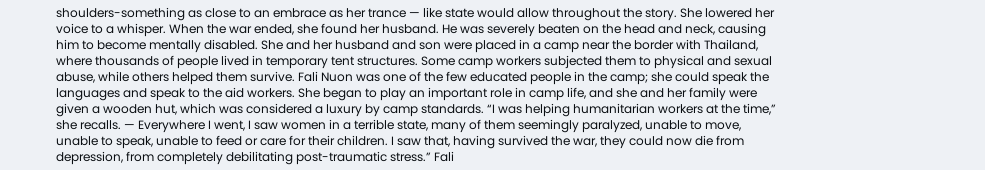shoulders-something as close to an embrace as her trance — like state would allow throughout the story. She lowered her voice to a whisper. When the war ended, she found her husband. He was severely beaten on the head and neck, causing him to become mentally disabled. She and her husband and son were placed in a camp near the border with Thailand, where thousands of people lived in temporary tent structures. Some camp workers subjected them to physical and sexual abuse, while others helped them survive. Fali Nuon was one of the few educated people in the camp; she could speak the languages and speak to the aid workers. She began to play an important role in camp life, and she and her family were given a wooden hut, which was considered a luxury by camp standards. “I was helping humanitarian workers at the time,” she recalls. — Everywhere I went, I saw women in a terrible state, many of them seemingly paralyzed, unable to move, unable to speak, unable to feed or care for their children. I saw that, having survived the war, they could now die from depression, from completely debilitating post-traumatic stress.” Fali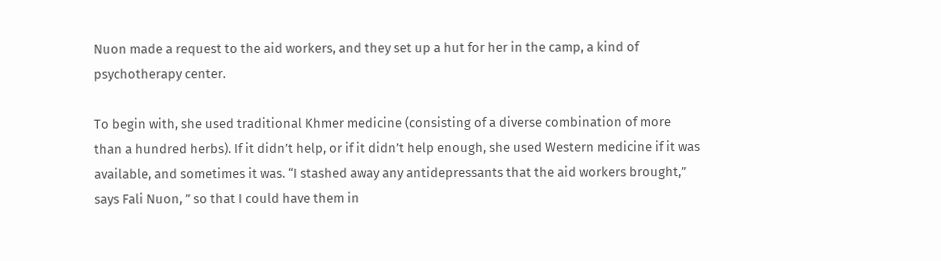Nuon made a request to the aid workers, and they set up a hut for her in the camp, a kind of psychotherapy center.

To begin with, she used traditional Khmer medicine (consisting of a diverse combination of more than a hundred herbs). If it didn’t help, or if it didn’t help enough, she used Western medicine if it was available, and sometimes it was. “I stashed away any antidepressants that the aid workers brought,” says Fali Nuon, ” so that I could have them in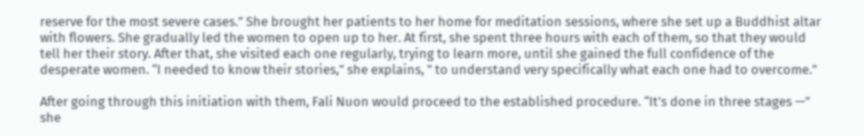reserve for the most severe cases.” She brought her patients to her home for meditation sessions, where she set up a Buddhist altar with flowers. She gradually led the women to open up to her. At first, she spent three hours with each of them, so that they would tell her their story. After that, she visited each one regularly, trying to learn more, until she gained the full confidence of the desperate women. “I needed to know their stories,” she explains, ” to understand very specifically what each one had to overcome.”

After going through this initiation with them, Fali Nuon would proceed to the established procedure. “It’s done in three stages —” she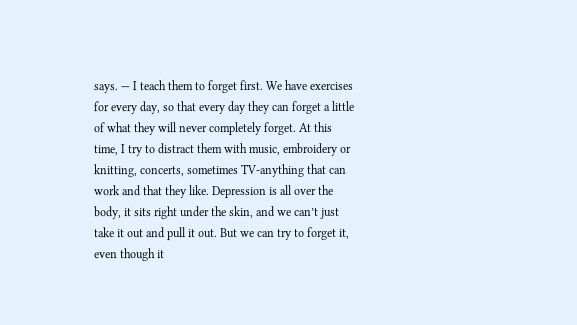says. — I teach them to forget first. We have exercises for every day, so that every day they can forget a little of what they will never completely forget. At this time, I try to distract them with music, embroidery or knitting, concerts, sometimes TV-anything that can work and that they like. Depression is all over the body, it sits right under the skin, and we can’t just take it out and pull it out. But we can try to forget it, even though it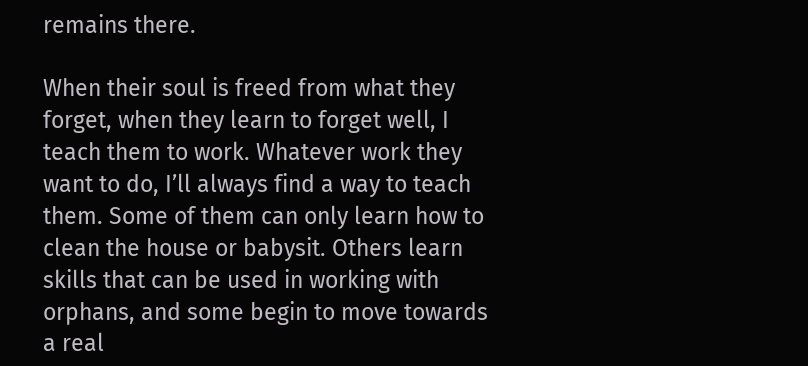remains there.

When their soul is freed from what they forget, when they learn to forget well, I teach them to work. Whatever work they want to do, I’ll always find a way to teach them. Some of them can only learn how to clean the house or babysit. Others learn skills that can be used in working with orphans, and some begin to move towards a real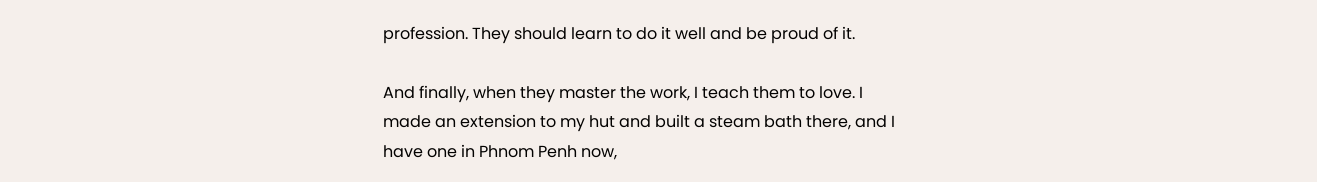profession. They should learn to do it well and be proud of it.

And finally, when they master the work, I teach them to love. I made an extension to my hut and built a steam bath there, and I have one in Phnom Penh now,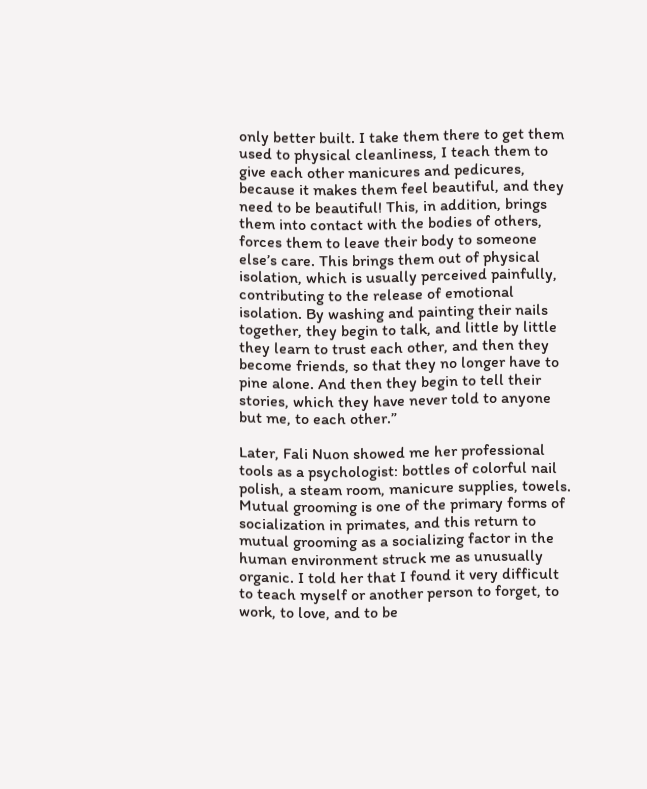only better built. I take them there to get them used to physical cleanliness, I teach them to give each other manicures and pedicures, because it makes them feel beautiful, and they need to be beautiful! This, in addition, brings them into contact with the bodies of others, forces them to leave their body to someone else’s care. This brings them out of physical isolation, which is usually perceived painfully, contributing to the release of emotional isolation. By washing and painting their nails together, they begin to talk, and little by little they learn to trust each other, and then they become friends, so that they no longer have to pine alone. And then they begin to tell their stories, which they have never told to anyone but me, to each other.”

Later, Fali Nuon showed me her professional tools as a psychologist: bottles of colorful nail polish, a steam room, manicure supplies, towels. Mutual grooming is one of the primary forms of socialization in primates, and this return to mutual grooming as a socializing factor in the human environment struck me as unusually organic. I told her that I found it very difficult to teach myself or another person to forget, to work, to love, and to be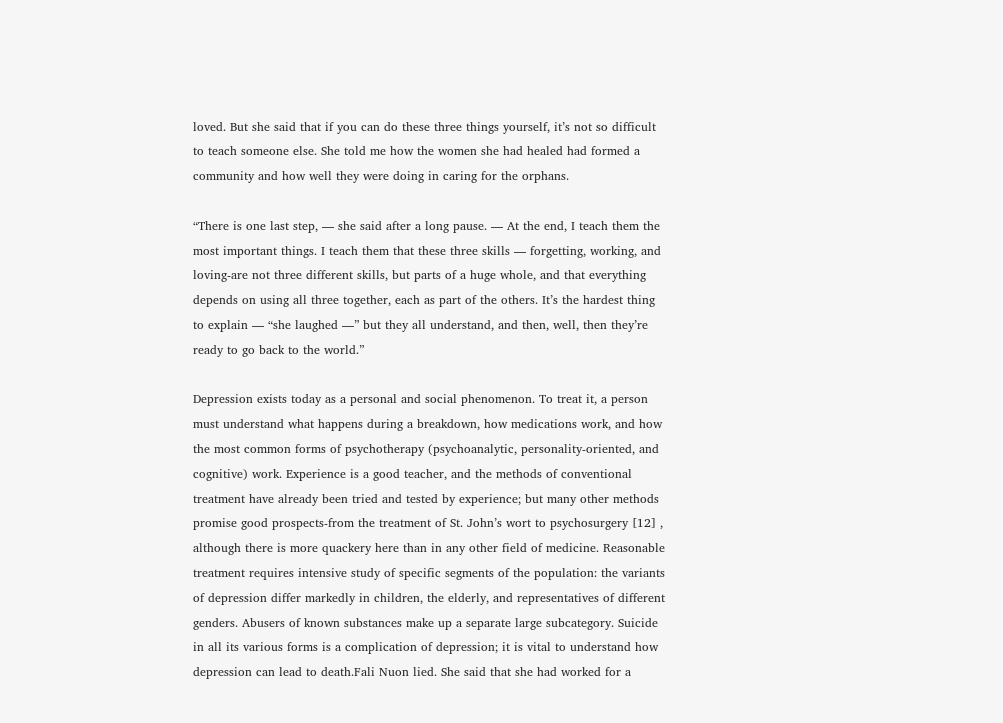loved. But she said that if you can do these three things yourself, it’s not so difficult to teach someone else. She told me how the women she had healed had formed a community and how well they were doing in caring for the orphans.

“There is one last step, — she said after a long pause. — At the end, I teach them the most important things. I teach them that these three skills — forgetting, working, and loving-are not three different skills, but parts of a huge whole, and that everything depends on using all three together, each as part of the others. It’s the hardest thing to explain — “she laughed —” but they all understand, and then, well, then they’re ready to go back to the world.”

Depression exists today as a personal and social phenomenon. To treat it, a person must understand what happens during a breakdown, how medications work, and how the most common forms of psychotherapy (psychoanalytic, personality-oriented, and cognitive) work. Experience is a good teacher, and the methods of conventional treatment have already been tried and tested by experience; but many other methods promise good prospects-from the treatment of St. John’s wort to psychosurgery [12] , although there is more quackery here than in any other field of medicine. Reasonable treatment requires intensive study of specific segments of the population: the variants of depression differ markedly in children, the elderly, and representatives of different genders. Abusers of known substances make up a separate large subcategory. Suicide in all its various forms is a complication of depression; it is vital to understand how depression can lead to death.Fali Nuon lied. She said that she had worked for a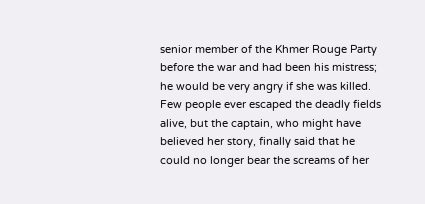senior member of the Khmer Rouge Party before the war and had been his mistress; he would be very angry if she was killed. Few people ever escaped the deadly fields alive, but the captain, who might have believed her story, finally said that he could no longer bear the screams of her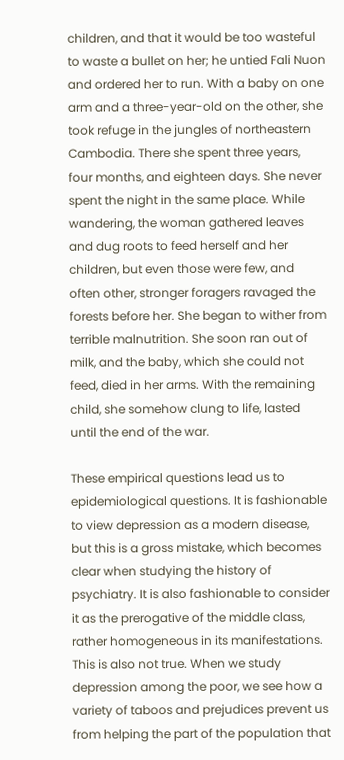children, and that it would be too wasteful to waste a bullet on her; he untied Fali Nuon and ordered her to run. With a baby on one arm and a three-year-old on the other, she took refuge in the jungles of northeastern Cambodia. There she spent three years, four months, and eighteen days. She never spent the night in the same place. While wandering, the woman gathered leaves and dug roots to feed herself and her children, but even those were few, and often other, stronger foragers ravaged the forests before her. She began to wither from terrible malnutrition. She soon ran out of milk, and the baby, which she could not feed, died in her arms. With the remaining child, she somehow clung to life, lasted until the end of the war.

These empirical questions lead us to epidemiological questions. It is fashionable to view depression as a modern disease, but this is a gross mistake, which becomes clear when studying the history of psychiatry. It is also fashionable to consider it as the prerogative of the middle class, rather homogeneous in its manifestations. This is also not true. When we study depression among the poor, we see how a variety of taboos and prejudices prevent us from helping the part of the population that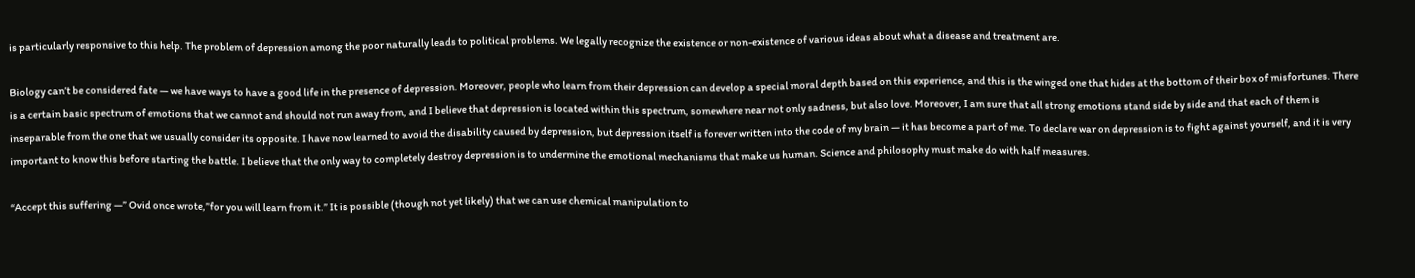is particularly responsive to this help. The problem of depression among the poor naturally leads to political problems. We legally recognize the existence or non-existence of various ideas about what a disease and treatment are.

Biology can’t be considered fate — we have ways to have a good life in the presence of depression. Moreover, people who learn from their depression can develop a special moral depth based on this experience, and this is the winged one that hides at the bottom of their box of misfortunes. There is a certain basic spectrum of emotions that we cannot and should not run away from, and I believe that depression is located within this spectrum, somewhere near not only sadness, but also love. Moreover, I am sure that all strong emotions stand side by side and that each of them is inseparable from the one that we usually consider its opposite. I have now learned to avoid the disability caused by depression, but depression itself is forever written into the code of my brain — it has become a part of me. To declare war on depression is to fight against yourself, and it is very important to know this before starting the battle. I believe that the only way to completely destroy depression is to undermine the emotional mechanisms that make us human. Science and philosophy must make do with half measures.

“Accept this suffering —” Ovid once wrote,”for you will learn from it.” It is possible (though not yet likely) that we can use chemical manipulation to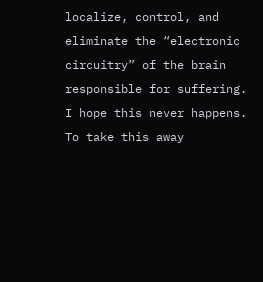localize, control, and eliminate the “electronic circuitry” of the brain responsible for suffering. I hope this never happens. To take this away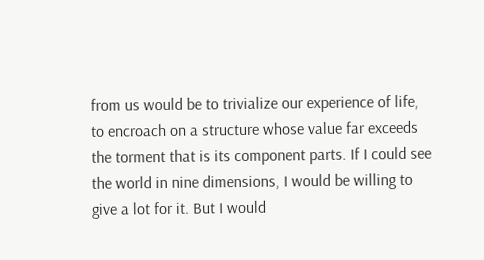from us would be to trivialize our experience of life, to encroach on a structure whose value far exceeds the torment that is its component parts. If I could see the world in nine dimensions, I would be willing to give a lot for it. But I would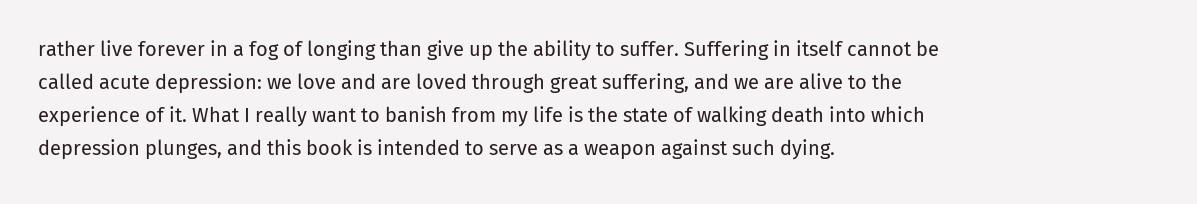rather live forever in a fog of longing than give up the ability to suffer. Suffering in itself cannot be called acute depression: we love and are loved through great suffering, and we are alive to the experience of it. What I really want to banish from my life is the state of walking death into which depression plunges, and this book is intended to serve as a weapon against such dying.